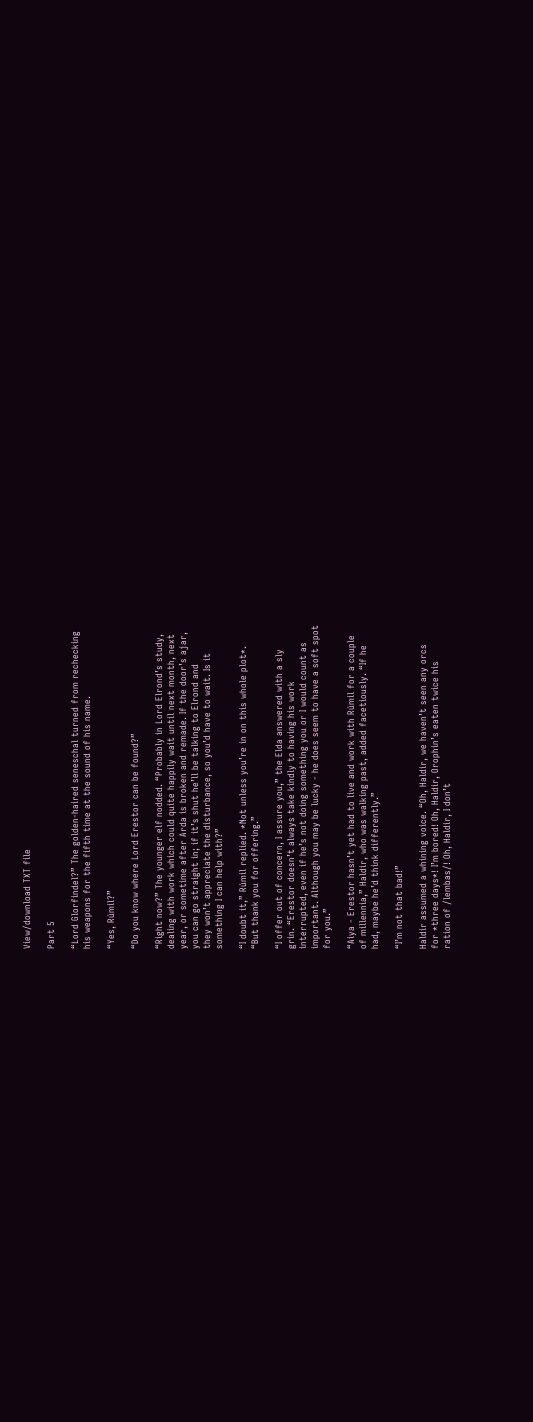View/download TXT file

Part 5

“Lord Glorfindel?” The golden-haired seneschal turned from rechecking
his weapons for the fifth time at the sound of his name.

“Yes, Rúmil?”

“Do you know where Lord Erestor can be found?”

“Right now?” The younger elf nodded. “Probably in Lord Elrond’s study,
dealing with work which could quite happily wait until next month, next
year, or sometime after Arda is broken and remade. If the door’s ajar,
you can go straight in; if it’s shut he’ll be talking to Elrond and
they won’t appreciate the disturbance, so you’d have to wait. Is it
something I can help with?”

“I doubt it,” Rúmil replied. *Not unless you’re in on this whole plot*.
“But thank you for offering.”

“I offer out of concern, I assure you,” the Elda answered with a sly
grin. “Erestor doesn’t always take kindly to having his work
interrupted, even if he’s not doing something you or I would count as
important. Although you may be lucky - he does seem to have a soft spot
for you.”

“Aiya - Erestor hasn’t yet had to live and work with Rúmil for a couple
of millennia,” Haldir, who was walking past, added facetiously. “If he
had, maybe he’d think differently.”

“I’m not that bad!”

Haldir assumed a whining voice. “Oh, Haldir, we haven’t seen any orcs
for *three days*! I’m bored! Oh, Haldir, Orophin’s eaten twice his
ration of /lembas/! Oh, Haldir, I don’t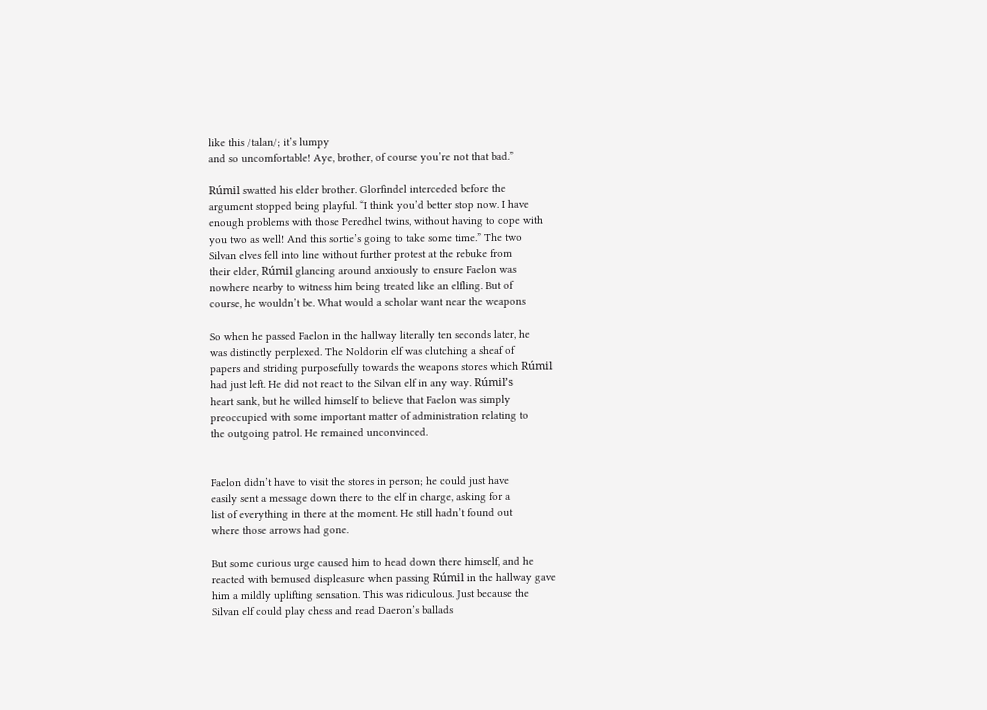like this /talan/; it’s lumpy
and so uncomfortable! Aye, brother, of course you’re not that bad.”

Rúmil swatted his elder brother. Glorfindel interceded before the
argument stopped being playful. “I think you’d better stop now. I have
enough problems with those Peredhel twins, without having to cope with
you two as well! And this sortie’s going to take some time.” The two
Silvan elves fell into line without further protest at the rebuke from
their elder, Rúmil glancing around anxiously to ensure Faelon was
nowhere nearby to witness him being treated like an elfling. But of
course, he wouldn’t be. What would a scholar want near the weapons

So when he passed Faelon in the hallway literally ten seconds later, he
was distinctly perplexed. The Noldorin elf was clutching a sheaf of
papers and striding purposefully towards the weapons stores which Rúmil
had just left. He did not react to the Silvan elf in any way. Rúmil’s
heart sank, but he willed himself to believe that Faelon was simply
preoccupied with some important matter of administration relating to
the outgoing patrol. He remained unconvinced.


Faelon didn’t have to visit the stores in person; he could just have
easily sent a message down there to the elf in charge, asking for a
list of everything in there at the moment. He still hadn’t found out
where those arrows had gone.

But some curious urge caused him to head down there himself, and he
reacted with bemused displeasure when passing Rúmil in the hallway gave
him a mildly uplifting sensation. This was ridiculous. Just because the
Silvan elf could play chess and read Daeron’s ballads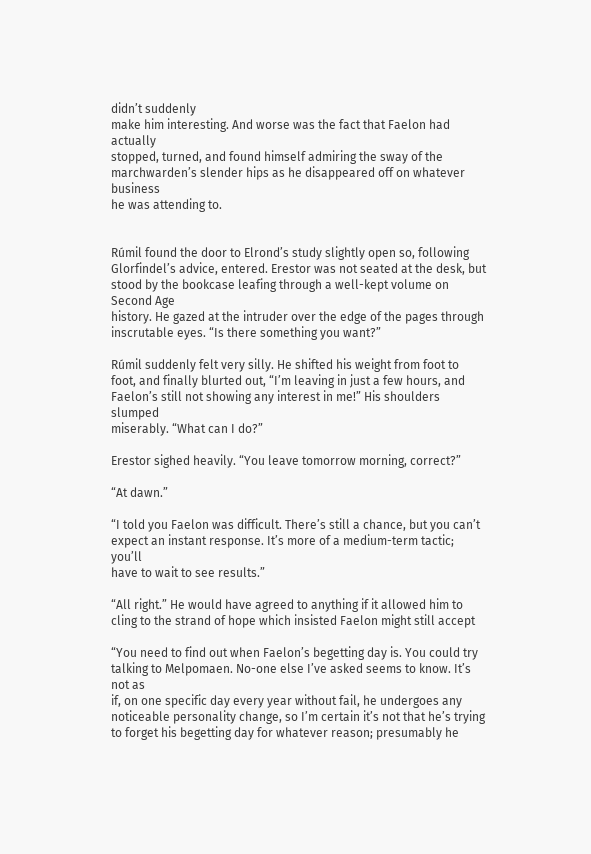didn’t suddenly
make him interesting. And worse was the fact that Faelon had actually
stopped, turned, and found himself admiring the sway of the
marchwarden’s slender hips as he disappeared off on whatever business
he was attending to.


Rúmil found the door to Elrond’s study slightly open so, following
Glorfindel’s advice, entered. Erestor was not seated at the desk, but
stood by the bookcase leafing through a well-kept volume on Second Age
history. He gazed at the intruder over the edge of the pages through
inscrutable eyes. “Is there something you want?”

Rúmil suddenly felt very silly. He shifted his weight from foot to
foot, and finally blurted out, “I’m leaving in just a few hours, and
Faelon’s still not showing any interest in me!” His shoulders slumped
miserably. “What can I do?”

Erestor sighed heavily. “You leave tomorrow morning, correct?”

“At dawn.”

“I told you Faelon was difficult. There’s still a chance, but you can’t
expect an instant response. It’s more of a medium-term tactic; you’ll
have to wait to see results.”

“All right.” He would have agreed to anything if it allowed him to
cling to the strand of hope which insisted Faelon might still accept

“You need to find out when Faelon’s begetting day is. You could try
talking to Melpomaen. No-one else I’ve asked seems to know. It’s not as
if, on one specific day every year without fail, he undergoes any
noticeable personality change, so I’m certain it’s not that he’s trying
to forget his begetting day for whatever reason; presumably he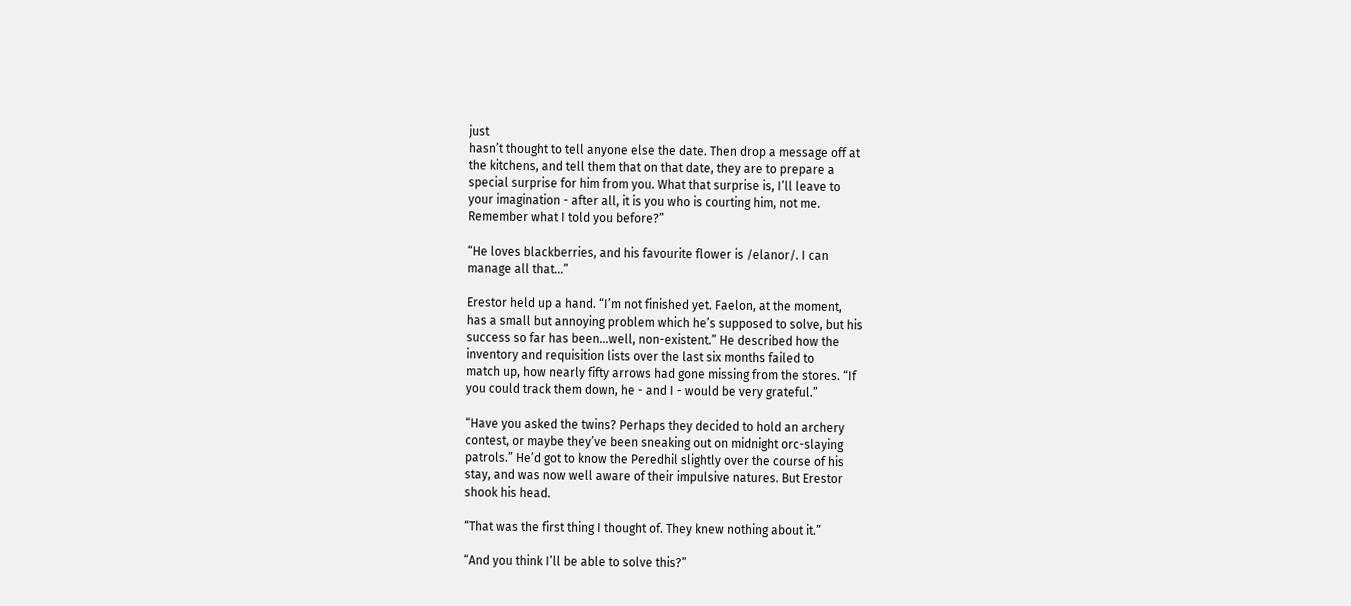just
hasn’t thought to tell anyone else the date. Then drop a message off at
the kitchens, and tell them that on that date, they are to prepare a
special surprise for him from you. What that surprise is, I’ll leave to
your imagination - after all, it is you who is courting him, not me.
Remember what I told you before?”

“He loves blackberries, and his favourite flower is /elanor/. I can
manage all that…”

Erestor held up a hand. “I’m not finished yet. Faelon, at the moment,
has a small but annoying problem which he’s supposed to solve, but his
success so far has been…well, non-existent.” He described how the
inventory and requisition lists over the last six months failed to
match up, how nearly fifty arrows had gone missing from the stores. “If
you could track them down, he - and I - would be very grateful.”

“Have you asked the twins? Perhaps they decided to hold an archery
contest, or maybe they’ve been sneaking out on midnight orc-slaying
patrols.” He’d got to know the Peredhil slightly over the course of his
stay, and was now well aware of their impulsive natures. But Erestor
shook his head.

“That was the first thing I thought of. They knew nothing about it.”

“And you think I’ll be able to solve this?”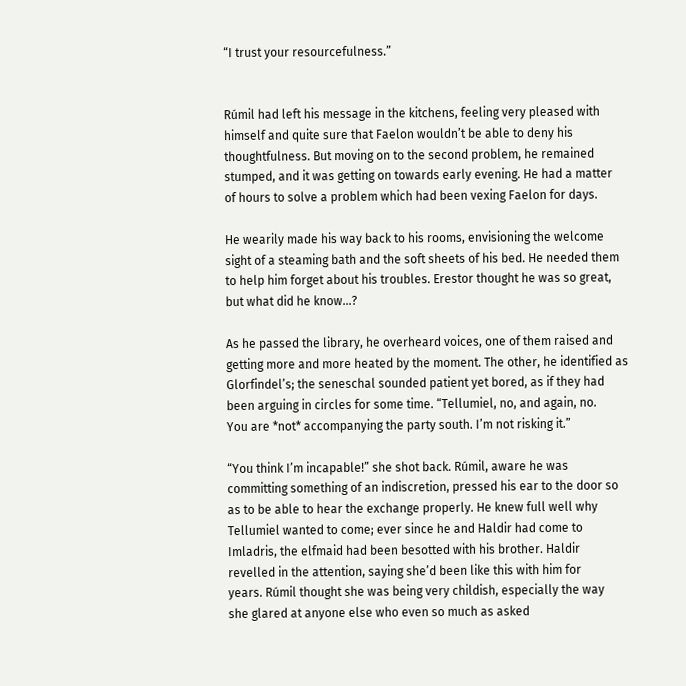“I trust your resourcefulness.”


Rúmil had left his message in the kitchens, feeling very pleased with
himself and quite sure that Faelon wouldn’t be able to deny his
thoughtfulness. But moving on to the second problem, he remained
stumped, and it was getting on towards early evening. He had a matter
of hours to solve a problem which had been vexing Faelon for days.

He wearily made his way back to his rooms, envisioning the welcome
sight of a steaming bath and the soft sheets of his bed. He needed them
to help him forget about his troubles. Erestor thought he was so great,
but what did he know…?

As he passed the library, he overheard voices, one of them raised and
getting more and more heated by the moment. The other, he identified as
Glorfindel’s; the seneschal sounded patient yet bored, as if they had
been arguing in circles for some time. “Tellumiel, no, and again, no.
You are *not* accompanying the party south. I’m not risking it.”

“You think I’m incapable!” she shot back. Rúmil, aware he was
committing something of an indiscretion, pressed his ear to the door so
as to be able to hear the exchange properly. He knew full well why
Tellumiel wanted to come; ever since he and Haldir had come to
Imladris, the elfmaid had been besotted with his brother. Haldir
revelled in the attention, saying she’d been like this with him for
years. Rúmil thought she was being very childish, especially the way
she glared at anyone else who even so much as asked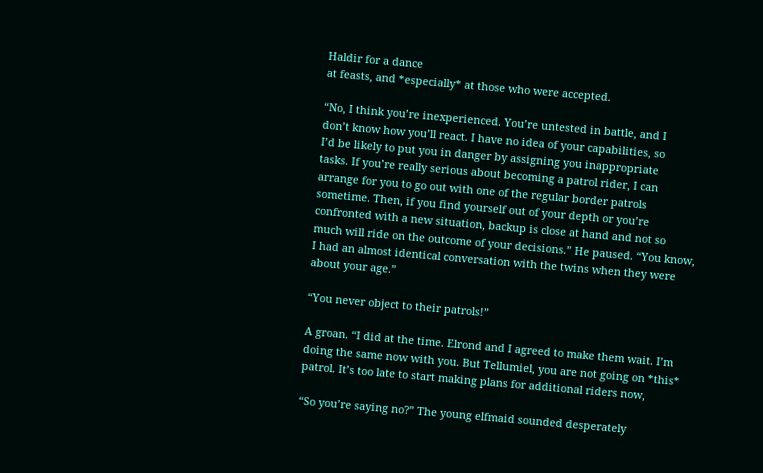Haldir for a dance
at feasts, and *especially* at those who were accepted.

“No, I think you’re inexperienced. You’re untested in battle, and I
don’t know how you’ll react. I have no idea of your capabilities, so
I’d be likely to put you in danger by assigning you inappropriate
tasks. If you’re really serious about becoming a patrol rider, I can
arrange for you to go out with one of the regular border patrols
sometime. Then, if you find yourself out of your depth or you’re
confronted with a new situation, backup is close at hand and not so
much will ride on the outcome of your decisions.” He paused. “You know,
I had an almost identical conversation with the twins when they were
about your age.”

“You never object to their patrols!”

A groan. “I did at the time. Elrond and I agreed to make them wait. I’m
doing the same now with you. But Tellumiel, you are not going on *this*
patrol. It’s too late to start making plans for additional riders now,

“So you’re saying no?” The young elfmaid sounded desperately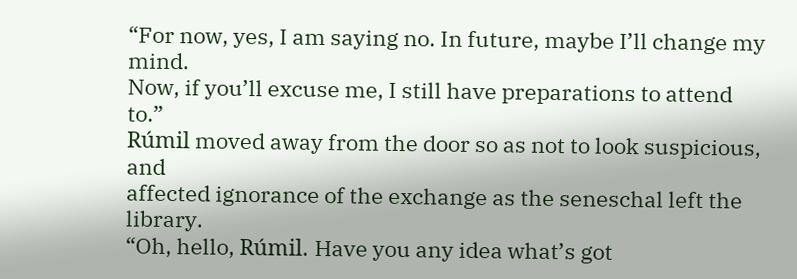“For now, yes, I am saying no. In future, maybe I’ll change my mind.
Now, if you’ll excuse me, I still have preparations to attend to.”
Rúmil moved away from the door so as not to look suspicious, and
affected ignorance of the exchange as the seneschal left the library.
“Oh, hello, Rúmil. Have you any idea what’s got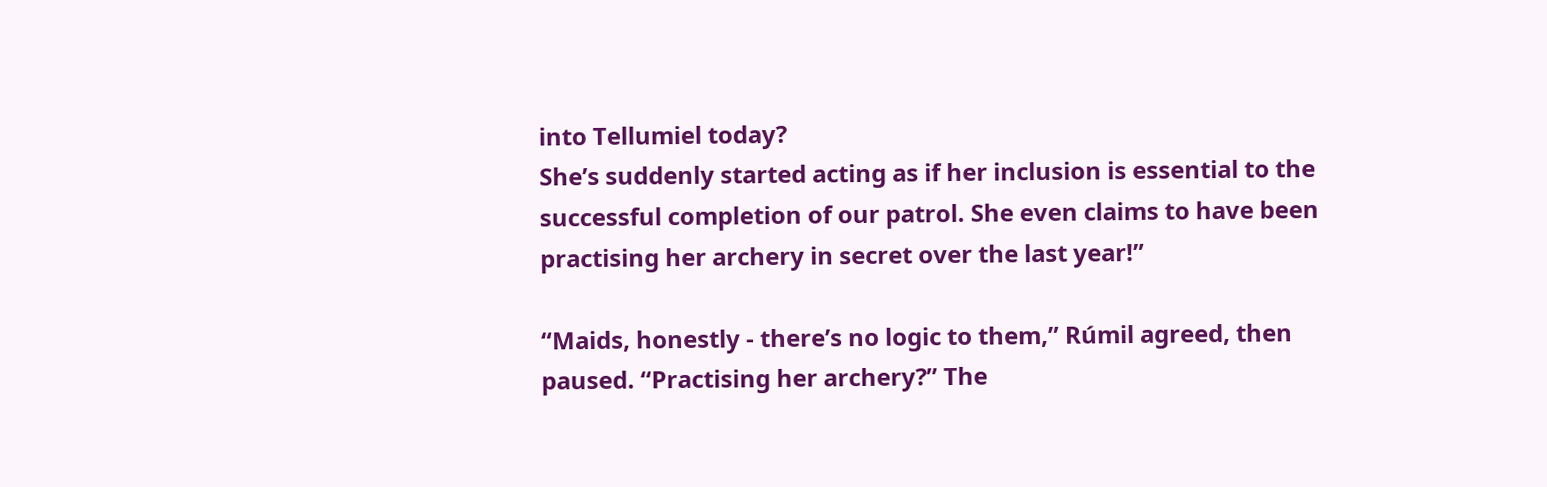into Tellumiel today?
She’s suddenly started acting as if her inclusion is essential to the
successful completion of our patrol. She even claims to have been
practising her archery in secret over the last year!”

“Maids, honestly - there’s no logic to them,” Rúmil agreed, then
paused. “Practising her archery?” The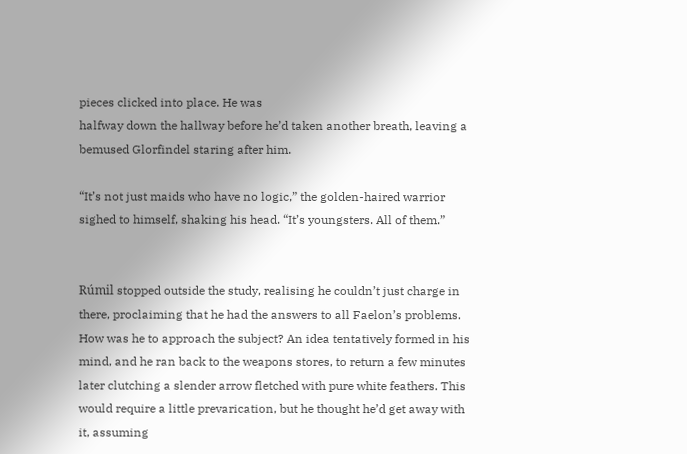pieces clicked into place. He was
halfway down the hallway before he’d taken another breath, leaving a
bemused Glorfindel staring after him.

“It’s not just maids who have no logic,” the golden-haired warrior
sighed to himself, shaking his head. “It’s youngsters. All of them.”


Rúmil stopped outside the study, realising he couldn’t just charge in
there, proclaiming that he had the answers to all Faelon’s problems.
How was he to approach the subject? An idea tentatively formed in his
mind, and he ran back to the weapons stores, to return a few minutes
later clutching a slender arrow fletched with pure white feathers. This
would require a little prevarication, but he thought he’d get away with
it, assuming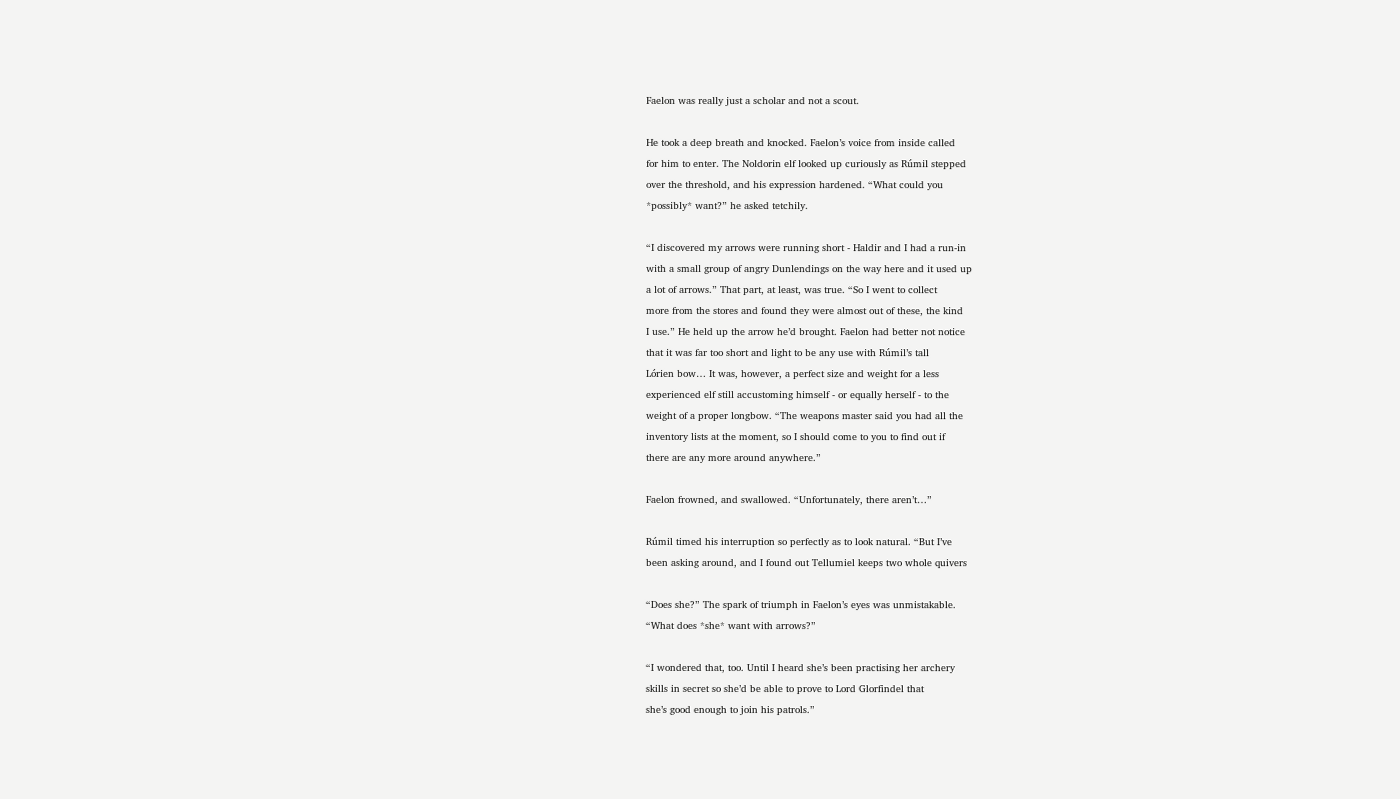Faelon was really just a scholar and not a scout.

He took a deep breath and knocked. Faelon’s voice from inside called
for him to enter. The Noldorin elf looked up curiously as Rúmil stepped
over the threshold, and his expression hardened. “What could you
*possibly* want?” he asked tetchily.

“I discovered my arrows were running short - Haldir and I had a run-in
with a small group of angry Dunlendings on the way here and it used up
a lot of arrows.” That part, at least, was true. “So I went to collect
more from the stores and found they were almost out of these, the kind
I use.” He held up the arrow he’d brought. Faelon had better not notice
that it was far too short and light to be any use with Rúmil’s tall
Lórien bow… It was, however, a perfect size and weight for a less
experienced elf still accustoming himself - or equally herself - to the
weight of a proper longbow. “The weapons master said you had all the
inventory lists at the moment, so I should come to you to find out if
there are any more around anywhere.”

Faelon frowned, and swallowed. “Unfortunately, there aren’t…”

Rúmil timed his interruption so perfectly as to look natural. “But I’ve
been asking around, and I found out Tellumiel keeps two whole quivers

“Does she?” The spark of triumph in Faelon’s eyes was unmistakable.
“What does *she* want with arrows?”

“I wondered that, too. Until I heard she’s been practising her archery
skills in secret so she’d be able to prove to Lord Glorfindel that
she’s good enough to join his patrols.”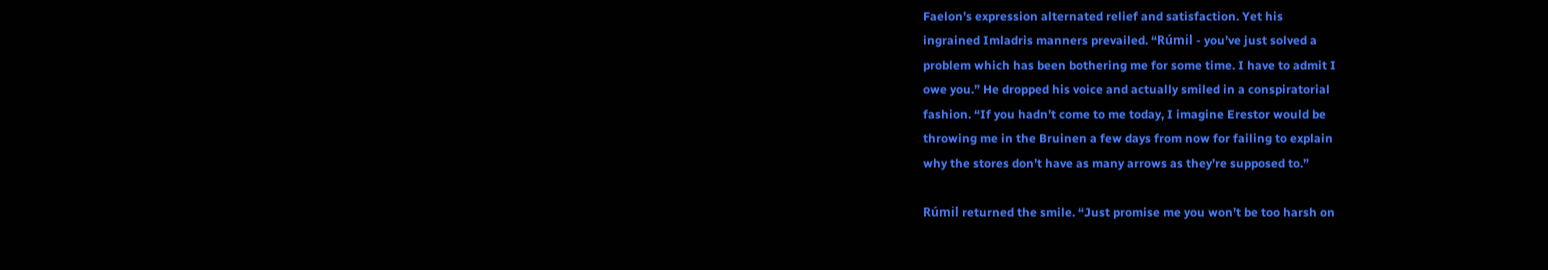Faelon’s expression alternated relief and satisfaction. Yet his
ingrained Imladris manners prevailed. “Rúmil - you’ve just solved a
problem which has been bothering me for some time. I have to admit I
owe you.” He dropped his voice and actually smiled in a conspiratorial
fashion. “If you hadn’t come to me today, I imagine Erestor would be
throwing me in the Bruinen a few days from now for failing to explain
why the stores don’t have as many arrows as they’re supposed to.”

Rúmil returned the smile. “Just promise me you won’t be too harsh on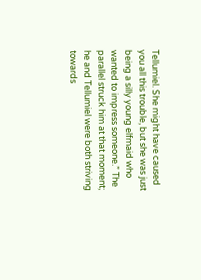Tellumiel. She might have caused you all this trouble, but she was just
being a silly young elfmaid who wanted to impress someone.” The
parallel struck him at that moment; he and Tellumiel were both striving
towards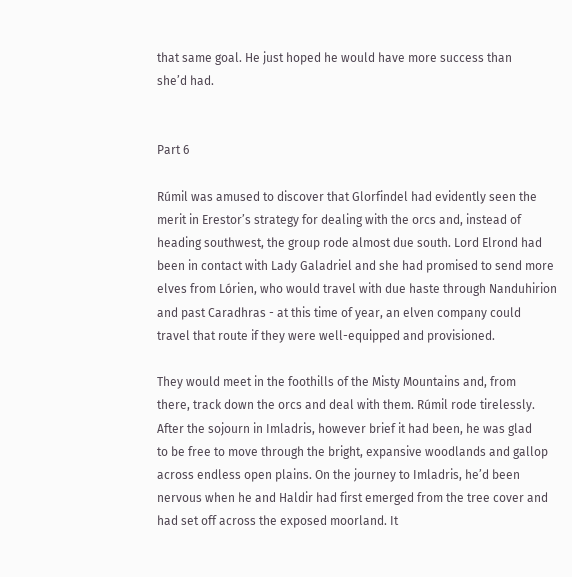that same goal. He just hoped he would have more success than
she’d had.


Part 6

Rúmil was amused to discover that Glorfindel had evidently seen the
merit in Erestor’s strategy for dealing with the orcs and, instead of
heading southwest, the group rode almost due south. Lord Elrond had
been in contact with Lady Galadriel and she had promised to send more
elves from Lórien, who would travel with due haste through Nanduhirion
and past Caradhras - at this time of year, an elven company could
travel that route if they were well-equipped and provisioned.

They would meet in the foothills of the Misty Mountains and, from
there, track down the orcs and deal with them. Rúmil rode tirelessly.
After the sojourn in Imladris, however brief it had been, he was glad
to be free to move through the bright, expansive woodlands and gallop
across endless open plains. On the journey to Imladris, he’d been
nervous when he and Haldir had first emerged from the tree cover and
had set off across the exposed moorland. It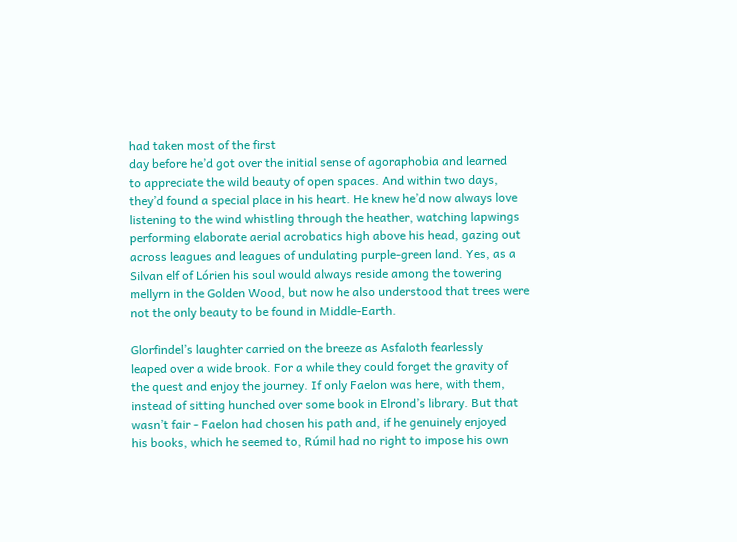had taken most of the first
day before he’d got over the initial sense of agoraphobia and learned
to appreciate the wild beauty of open spaces. And within two days,
they’d found a special place in his heart. He knew he’d now always love
listening to the wind whistling through the heather, watching lapwings
performing elaborate aerial acrobatics high above his head, gazing out
across leagues and leagues of undulating purple-green land. Yes, as a
Silvan elf of Lórien his soul would always reside among the towering
mellyrn in the Golden Wood, but now he also understood that trees were
not the only beauty to be found in Middle-Earth.

Glorfindel’s laughter carried on the breeze as Asfaloth fearlessly
leaped over a wide brook. For a while they could forget the gravity of
the quest and enjoy the journey. If only Faelon was here, with them,
instead of sitting hunched over some book in Elrond’s library. But that
wasn’t fair - Faelon had chosen his path and, if he genuinely enjoyed
his books, which he seemed to, Rúmil had no right to impose his own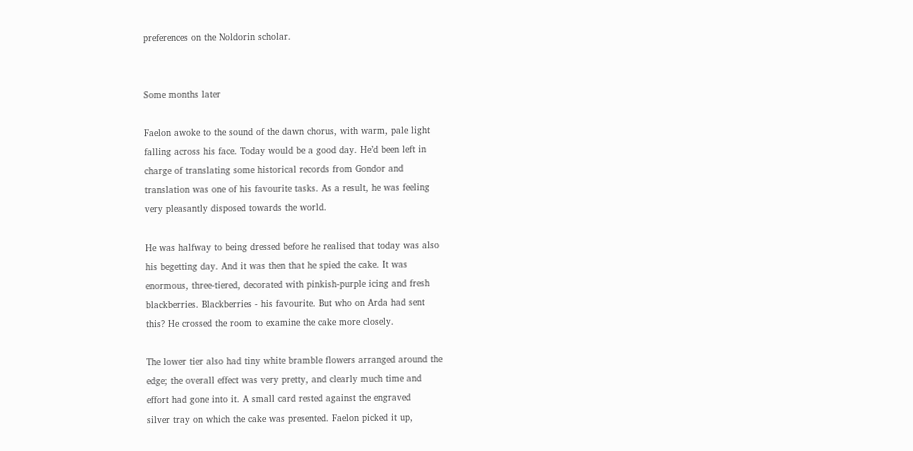preferences on the Noldorin scholar.


Some months later

Faelon awoke to the sound of the dawn chorus, with warm, pale light
falling across his face. Today would be a good day. He’d been left in
charge of translating some historical records from Gondor and
translation was one of his favourite tasks. As a result, he was feeling
very pleasantly disposed towards the world.

He was halfway to being dressed before he realised that today was also
his begetting day. And it was then that he spied the cake. It was
enormous, three-tiered, decorated with pinkish-purple icing and fresh
blackberries. Blackberries - his favourite. But who on Arda had sent
this? He crossed the room to examine the cake more closely.

The lower tier also had tiny white bramble flowers arranged around the
edge; the overall effect was very pretty, and clearly much time and
effort had gone into it. A small card rested against the engraved
silver tray on which the cake was presented. Faelon picked it up,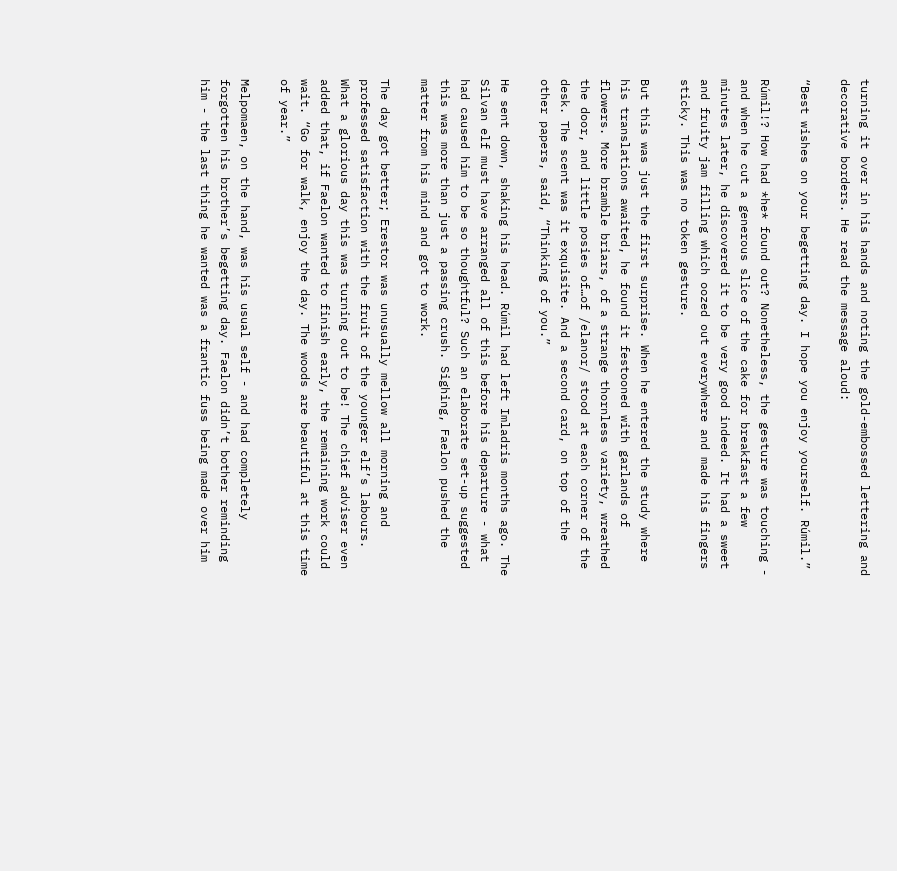turning it over in his hands and noting the gold-embossed lettering and
decorative borders. He read the message aloud:

“Best wishes on your begetting day. I hope you enjoy yourself. Rúmil.”

Rúmil!? How had *he* found out? Nonetheless, the gesture was touching -
and when he cut a generous slice of the cake for breakfast a few
minutes later, he discovered it to be very good indeed. It had a sweet
and fruity jam filling which oozed out everywhere and made his fingers
sticky. This was no token gesture.

But this was just the first surprise. When he entered the study where
his translations awaited, he found it festooned with garlands of
flowers. More bramble briars, of a strange thornless variety, wreathed
the door, and little posies of…of /elanor/ stood at each corner of the
desk. The scent was it exquisite. And a second card, on top of the
other papers, said, “Thinking of you.”

He sent down, shaking his head. Rúmil had left Imladris months ago. The
Silvan elf must have arranged all of this before his departure - what
had caused him to be so thoughtful? Such an elaborate set-up suggested
this was more than just a passing crush. Sighing, Faelon pushed the
matter from his mind and got to work.

The day got better; Erestor was unusually mellow all morning and
professed satisfaction with the fruit of the younger elf’s labours.
What a glorious day this was turning out to be! The chief adviser even
added that, if Faelon wanted to finish early, the remaining work could
wait. “Go for walk, enjoy the day. The woods are beautiful at this time
of year.”

Melpomaen, on the hand, was his usual self - and had completely
forgotten his brother’s begetting day. Faelon didn’t bother reminding
him - the last thing he wanted was a frantic fuss being made over him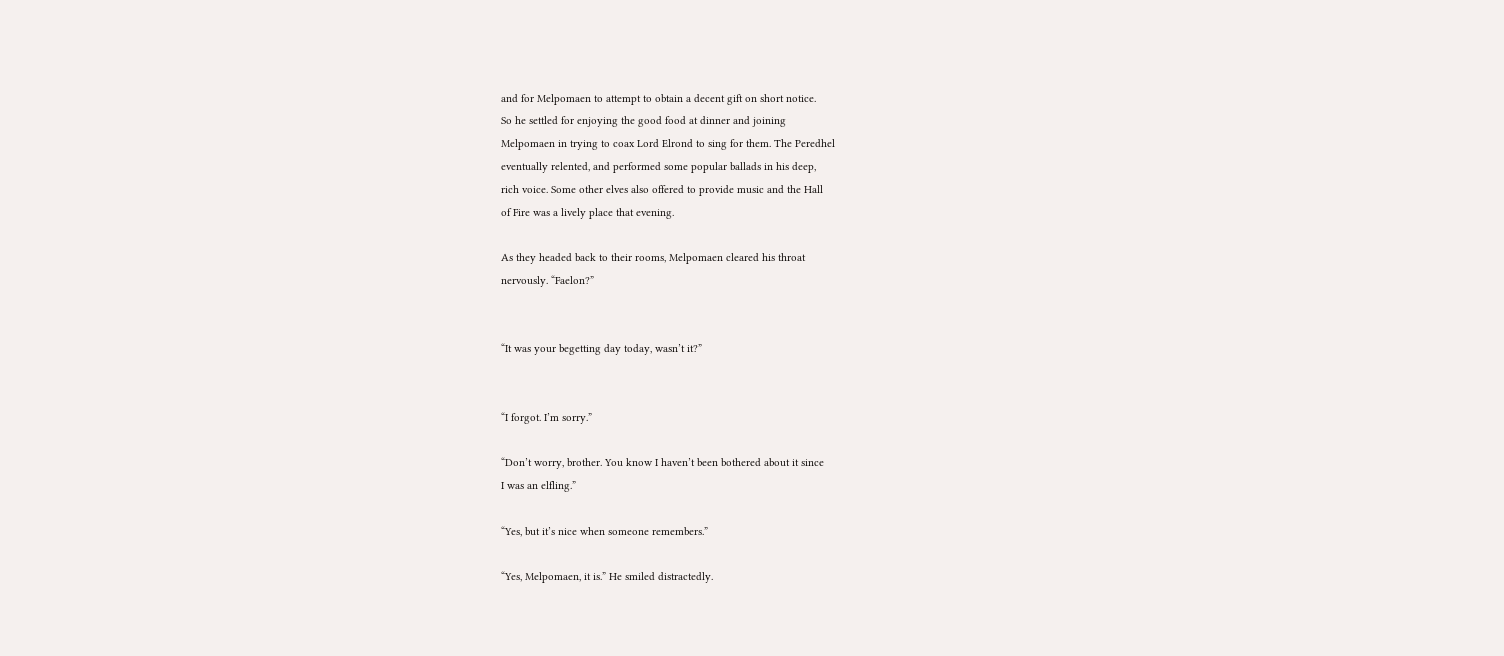and for Melpomaen to attempt to obtain a decent gift on short notice.
So he settled for enjoying the good food at dinner and joining
Melpomaen in trying to coax Lord Elrond to sing for them. The Peredhel
eventually relented, and performed some popular ballads in his deep,
rich voice. Some other elves also offered to provide music and the Hall
of Fire was a lively place that evening.

As they headed back to their rooms, Melpomaen cleared his throat
nervously. “Faelon?”


“It was your begetting day today, wasn’t it?”


“I forgot. I’m sorry.”

“Don’t worry, brother. You know I haven’t been bothered about it since
I was an elfling.”

“Yes, but it’s nice when someone remembers.”

“Yes, Melpomaen, it is.” He smiled distractedly.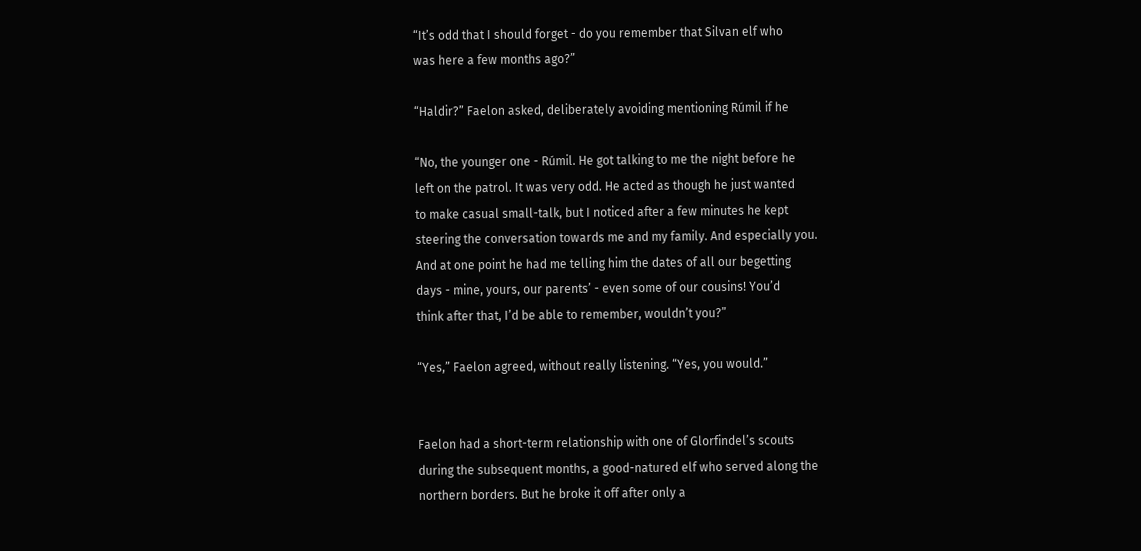“It’s odd that I should forget - do you remember that Silvan elf who
was here a few months ago?”

“Haldir?” Faelon asked, deliberately avoiding mentioning Rúmil if he

“No, the younger one - Rúmil. He got talking to me the night before he
left on the patrol. It was very odd. He acted as though he just wanted
to make casual small-talk, but I noticed after a few minutes he kept
steering the conversation towards me and my family. And especially you.
And at one point he had me telling him the dates of all our begetting
days - mine, yours, our parents’ - even some of our cousins! You’d
think after that, I’d be able to remember, wouldn’t you?”

“Yes,” Faelon agreed, without really listening. “Yes, you would.”


Faelon had a short-term relationship with one of Glorfindel’s scouts
during the subsequent months, a good-natured elf who served along the
northern borders. But he broke it off after only a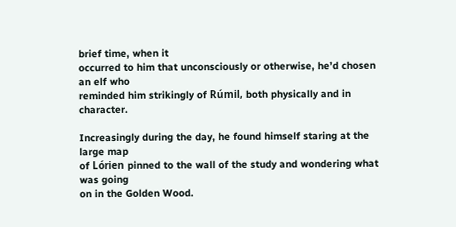brief time, when it
occurred to him that unconsciously or otherwise, he’d chosen an elf who
reminded him strikingly of Rúmil, both physically and in character.

Increasingly during the day, he found himself staring at the large map
of Lórien pinned to the wall of the study and wondering what was going
on in the Golden Wood.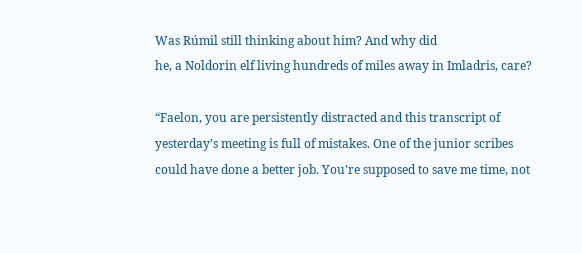Was Rúmil still thinking about him? And why did
he, a Noldorin elf living hundreds of miles away in Imladris, care?

“Faelon, you are persistently distracted and this transcript of
yesterday’s meeting is full of mistakes. One of the junior scribes
could have done a better job. You’re supposed to save me time, not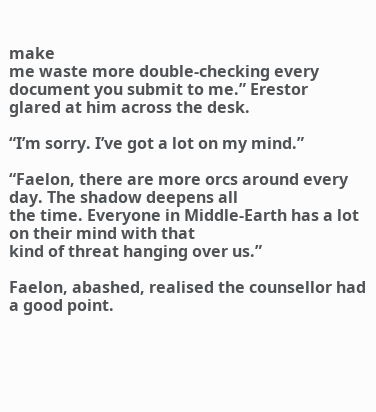make
me waste more double-checking every document you submit to me.” Erestor
glared at him across the desk.

“I’m sorry. I’ve got a lot on my mind.”

“Faelon, there are more orcs around every day. The shadow deepens all
the time. Everyone in Middle-Earth has a lot on their mind with that
kind of threat hanging over us.”

Faelon, abashed, realised the counsellor had a good point.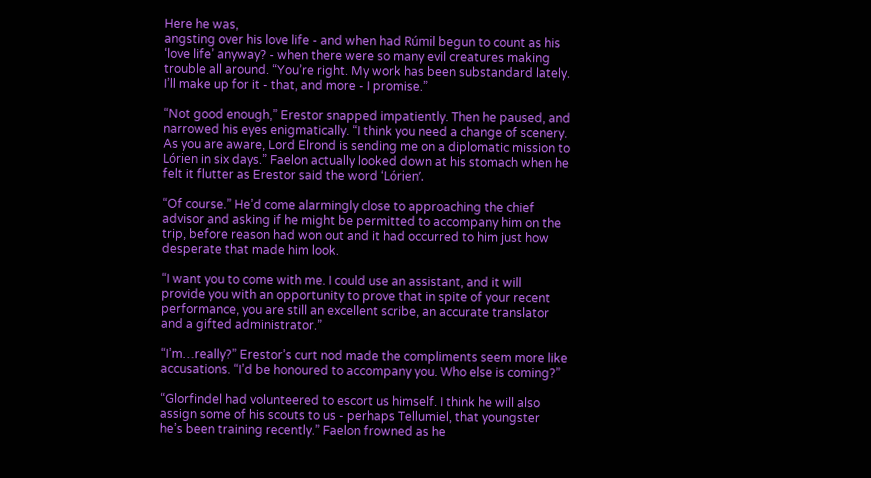Here he was,
angsting over his love life - and when had Rúmil begun to count as his
‘love life’ anyway? - when there were so many evil creatures making
trouble all around. “You’re right. My work has been substandard lately.
I’ll make up for it - that, and more - I promise.”

“Not good enough,” Erestor snapped impatiently. Then he paused, and
narrowed his eyes enigmatically. “I think you need a change of scenery.
As you are aware, Lord Elrond is sending me on a diplomatic mission to
Lórien in six days.” Faelon actually looked down at his stomach when he
felt it flutter as Erestor said the word ‘Lórien’.

“Of course.” He’d come alarmingly close to approaching the chief
advisor and asking if he might be permitted to accompany him on the
trip, before reason had won out and it had occurred to him just how
desperate that made him look.

“I want you to come with me. I could use an assistant, and it will
provide you with an opportunity to prove that in spite of your recent
performance, you are still an excellent scribe, an accurate translator
and a gifted administrator.”

“I’m…really?” Erestor’s curt nod made the compliments seem more like
accusations. “I’d be honoured to accompany you. Who else is coming?”

“Glorfindel had volunteered to escort us himself. I think he will also
assign some of his scouts to us - perhaps Tellumiel, that youngster
he’s been training recently.” Faelon frowned as he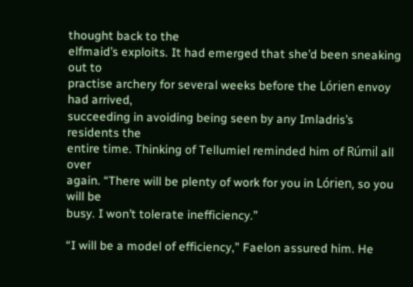thought back to the
elfmaid’s exploits. It had emerged that she’d been sneaking out to
practise archery for several weeks before the Lórien envoy had arrived,
succeeding in avoiding being seen by any Imladris’s residents the
entire time. Thinking of Tellumiel reminded him of Rúmil all over
again. “There will be plenty of work for you in Lórien, so you will be
busy. I won’t tolerate inefficiency.”

“I will be a model of efficiency,” Faelon assured him. He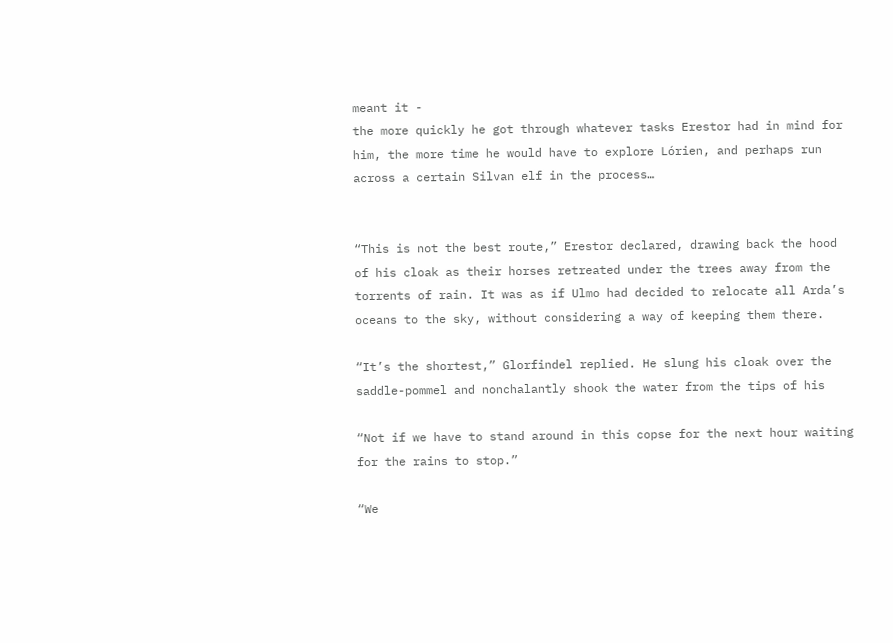meant it -
the more quickly he got through whatever tasks Erestor had in mind for
him, the more time he would have to explore Lórien, and perhaps run
across a certain Silvan elf in the process…


“This is not the best route,” Erestor declared, drawing back the hood
of his cloak as their horses retreated under the trees away from the
torrents of rain. It was as if Ulmo had decided to relocate all Arda’s
oceans to the sky, without considering a way of keeping them there.

“It’s the shortest,” Glorfindel replied. He slung his cloak over the
saddle-pommel and nonchalantly shook the water from the tips of his

“Not if we have to stand around in this copse for the next hour waiting
for the rains to stop.”

“We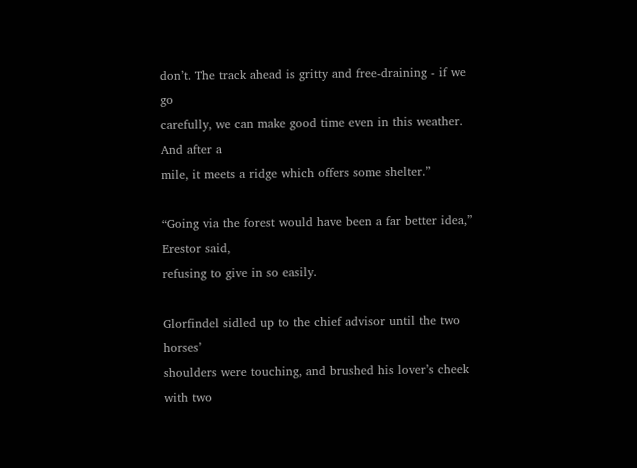don’t. The track ahead is gritty and free-draining - if we go
carefully, we can make good time even in this weather. And after a
mile, it meets a ridge which offers some shelter.”

“Going via the forest would have been a far better idea,” Erestor said,
refusing to give in so easily.

Glorfindel sidled up to the chief advisor until the two horses’
shoulders were touching, and brushed his lover’s cheek with two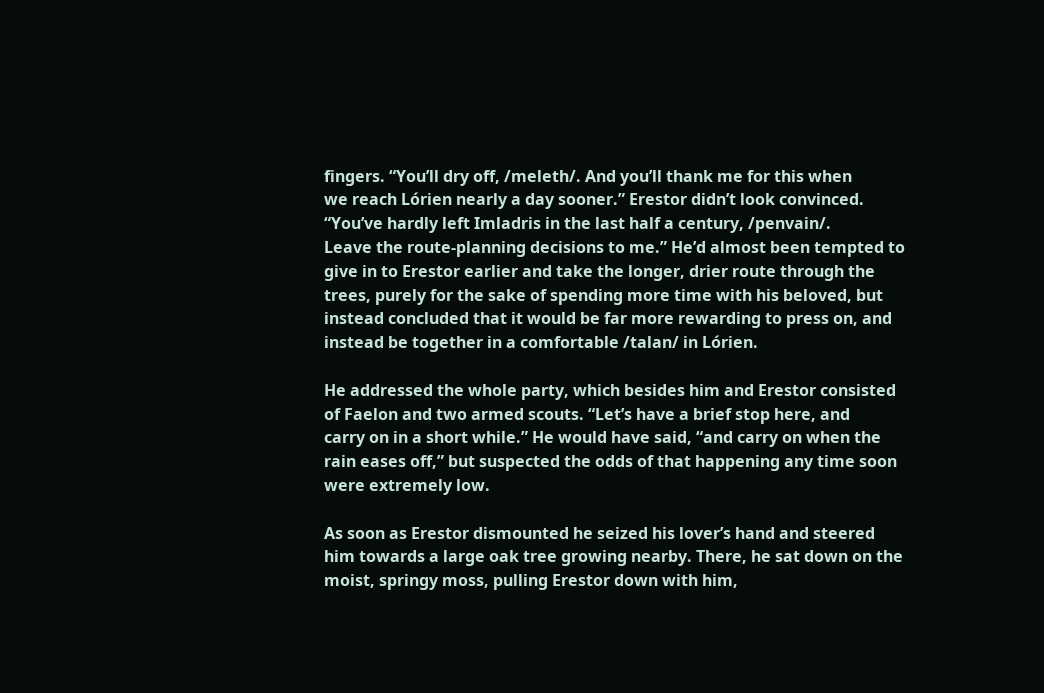fingers. “You’ll dry off, /meleth/. And you’ll thank me for this when
we reach Lórien nearly a day sooner.” Erestor didn’t look convinced.
“You’ve hardly left Imladris in the last half a century, /penvain/.
Leave the route-planning decisions to me.” He’d almost been tempted to
give in to Erestor earlier and take the longer, drier route through the
trees, purely for the sake of spending more time with his beloved, but
instead concluded that it would be far more rewarding to press on, and
instead be together in a comfortable /talan/ in Lórien.

He addressed the whole party, which besides him and Erestor consisted
of Faelon and two armed scouts. “Let’s have a brief stop here, and
carry on in a short while.” He would have said, “and carry on when the
rain eases off,” but suspected the odds of that happening any time soon
were extremely low.

As soon as Erestor dismounted he seized his lover’s hand and steered
him towards a large oak tree growing nearby. There, he sat down on the
moist, springy moss, pulling Erestor down with him,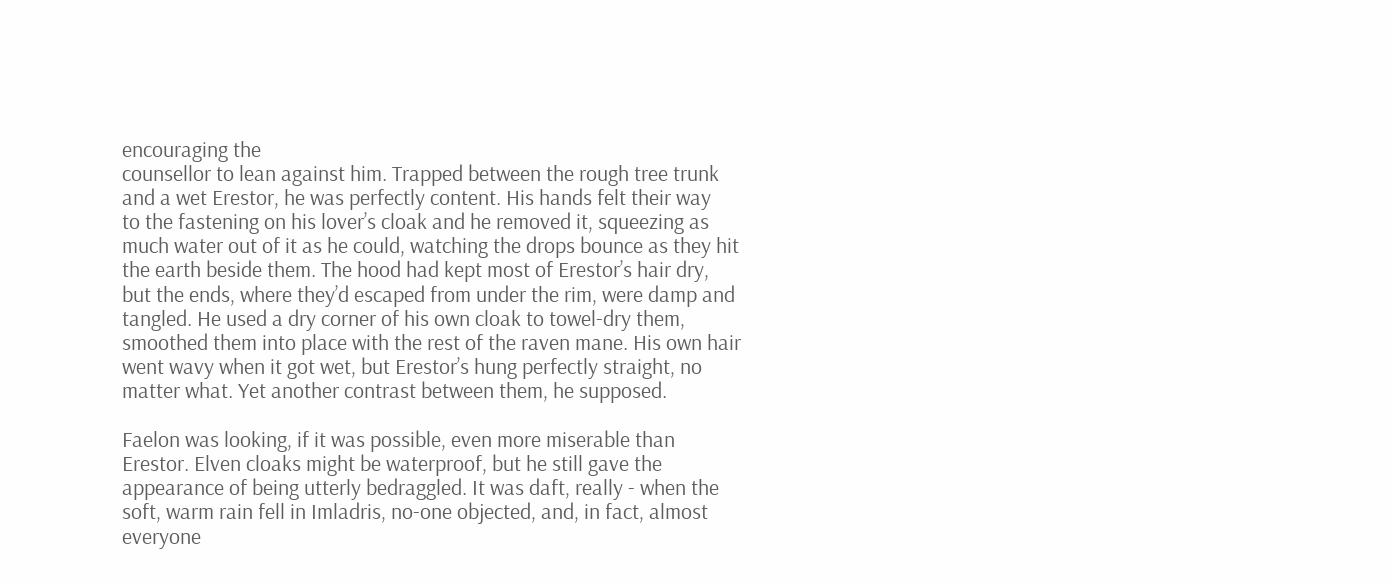encouraging the
counsellor to lean against him. Trapped between the rough tree trunk
and a wet Erestor, he was perfectly content. His hands felt their way
to the fastening on his lover’s cloak and he removed it, squeezing as
much water out of it as he could, watching the drops bounce as they hit
the earth beside them. The hood had kept most of Erestor’s hair dry,
but the ends, where they’d escaped from under the rim, were damp and
tangled. He used a dry corner of his own cloak to towel-dry them,
smoothed them into place with the rest of the raven mane. His own hair
went wavy when it got wet, but Erestor’s hung perfectly straight, no
matter what. Yet another contrast between them, he supposed.

Faelon was looking, if it was possible, even more miserable than
Erestor. Elven cloaks might be waterproof, but he still gave the
appearance of being utterly bedraggled. It was daft, really - when the
soft, warm rain fell in Imladris, no-one objected, and, in fact, almost
everyone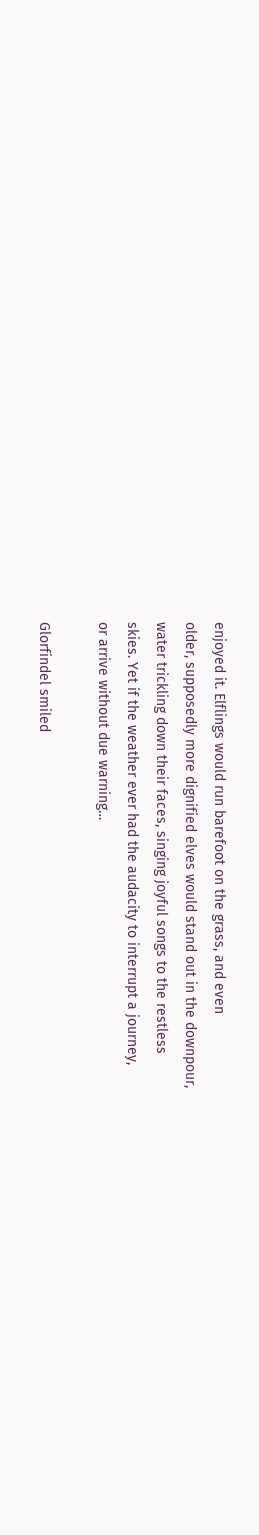enjoyed it. Elflings would run barefoot on the grass, and even
older, supposedly more dignified elves would stand out in the downpour,
water trickling down their faces, singing joyful songs to the restless
skies. Yet if the weather ever had the audacity to interrupt a journey,
or arrive without due warning…

Glorfindel smiled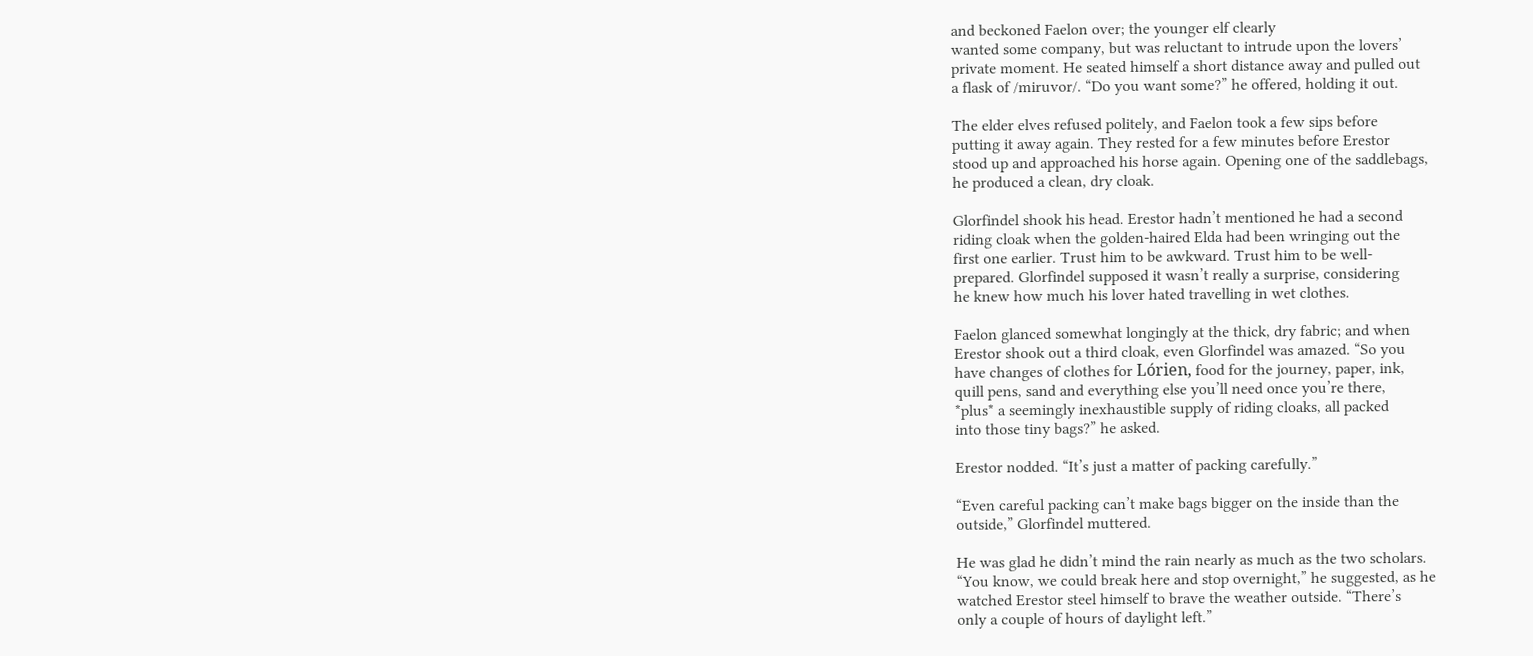and beckoned Faelon over; the younger elf clearly
wanted some company, but was reluctant to intrude upon the lovers’
private moment. He seated himself a short distance away and pulled out
a flask of /miruvor/. “Do you want some?” he offered, holding it out.

The elder elves refused politely, and Faelon took a few sips before
putting it away again. They rested for a few minutes before Erestor
stood up and approached his horse again. Opening one of the saddlebags,
he produced a clean, dry cloak.

Glorfindel shook his head. Erestor hadn’t mentioned he had a second
riding cloak when the golden-haired Elda had been wringing out the
first one earlier. Trust him to be awkward. Trust him to be well-
prepared. Glorfindel supposed it wasn’t really a surprise, considering
he knew how much his lover hated travelling in wet clothes.

Faelon glanced somewhat longingly at the thick, dry fabric; and when
Erestor shook out a third cloak, even Glorfindel was amazed. “So you
have changes of clothes for Lórien, food for the journey, paper, ink,
quill pens, sand and everything else you’ll need once you’re there,
*plus* a seemingly inexhaustible supply of riding cloaks, all packed
into those tiny bags?” he asked.

Erestor nodded. “It’s just a matter of packing carefully.”

“Even careful packing can’t make bags bigger on the inside than the
outside,” Glorfindel muttered.

He was glad he didn’t mind the rain nearly as much as the two scholars.
“You know, we could break here and stop overnight,” he suggested, as he
watched Erestor steel himself to brave the weather outside. “There’s
only a couple of hours of daylight left.”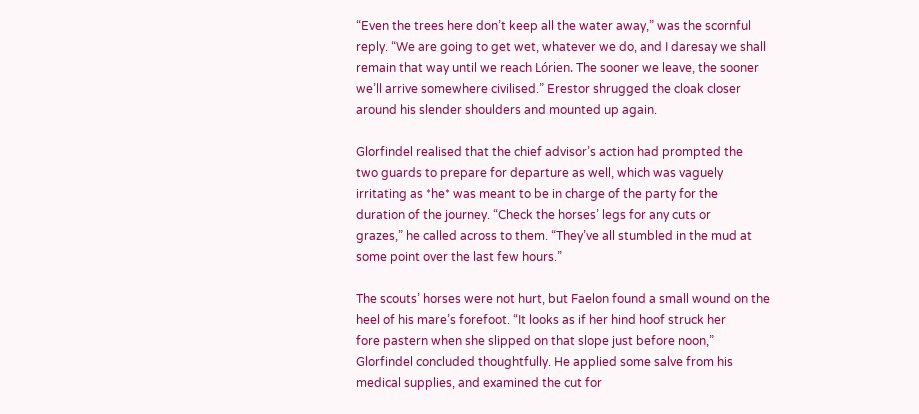“Even the trees here don’t keep all the water away,” was the scornful
reply. “We are going to get wet, whatever we do, and I daresay we shall
remain that way until we reach Lórien. The sooner we leave, the sooner
we’ll arrive somewhere civilised.” Erestor shrugged the cloak closer
around his slender shoulders and mounted up again.

Glorfindel realised that the chief advisor’s action had prompted the
two guards to prepare for departure as well, which was vaguely
irritating as *he* was meant to be in charge of the party for the
duration of the journey. “Check the horses’ legs for any cuts or
grazes,” he called across to them. “They’ve all stumbled in the mud at
some point over the last few hours.”

The scouts’ horses were not hurt, but Faelon found a small wound on the
heel of his mare’s forefoot. “It looks as if her hind hoof struck her
fore pastern when she slipped on that slope just before noon,”
Glorfindel concluded thoughtfully. He applied some salve from his
medical supplies, and examined the cut for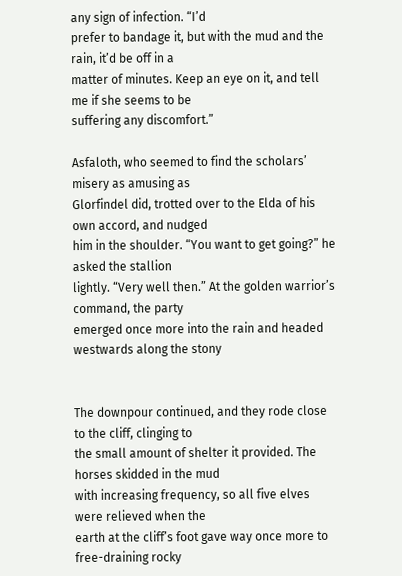any sign of infection. “I’d
prefer to bandage it, but with the mud and the rain, it’d be off in a
matter of minutes. Keep an eye on it, and tell me if she seems to be
suffering any discomfort.”

Asfaloth, who seemed to find the scholars’ misery as amusing as
Glorfindel did, trotted over to the Elda of his own accord, and nudged
him in the shoulder. “You want to get going?” he asked the stallion
lightly. “Very well then.” At the golden warrior’s command, the party
emerged once more into the rain and headed westwards along the stony


The downpour continued, and they rode close to the cliff, clinging to
the small amount of shelter it provided. The horses skidded in the mud
with increasing frequency, so all five elves were relieved when the
earth at the cliff’s foot gave way once more to free-draining rocky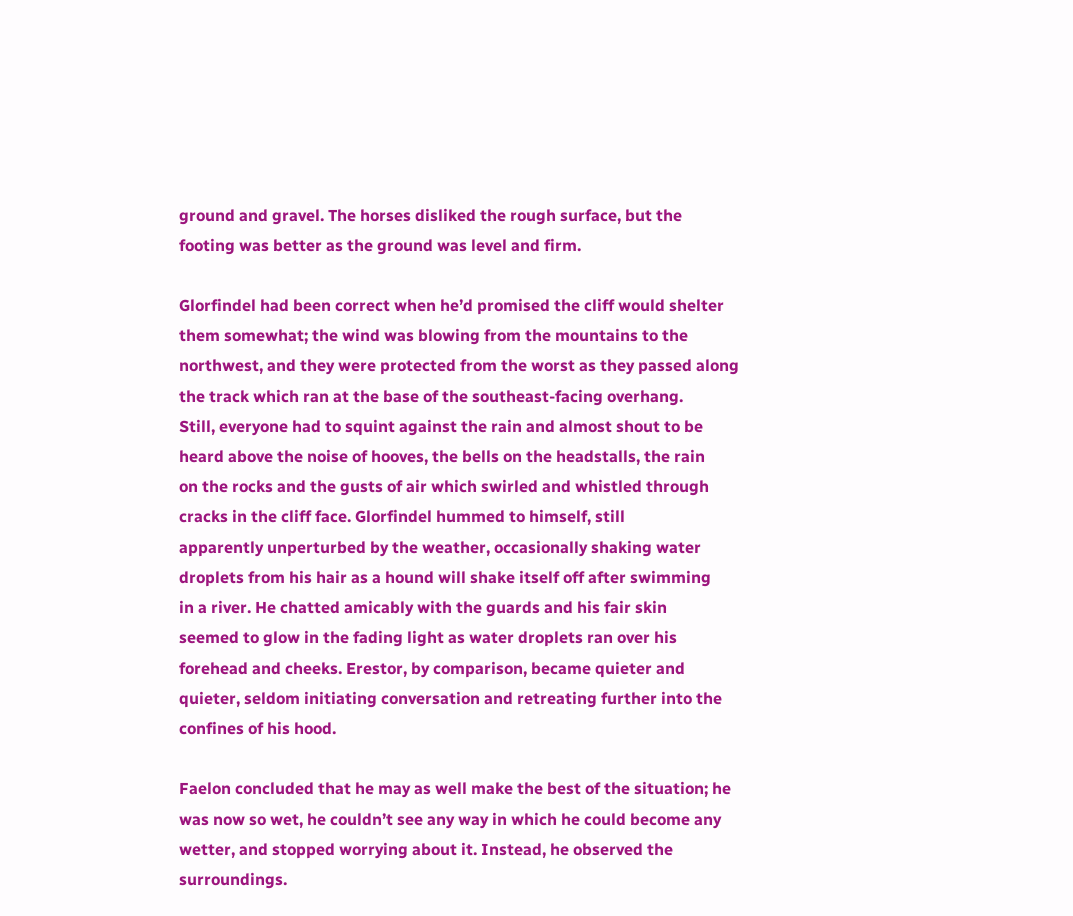ground and gravel. The horses disliked the rough surface, but the
footing was better as the ground was level and firm.

Glorfindel had been correct when he’d promised the cliff would shelter
them somewhat; the wind was blowing from the mountains to the
northwest, and they were protected from the worst as they passed along
the track which ran at the base of the southeast-facing overhang.
Still, everyone had to squint against the rain and almost shout to be
heard above the noise of hooves, the bells on the headstalls, the rain
on the rocks and the gusts of air which swirled and whistled through
cracks in the cliff face. Glorfindel hummed to himself, still
apparently unperturbed by the weather, occasionally shaking water
droplets from his hair as a hound will shake itself off after swimming
in a river. He chatted amicably with the guards and his fair skin
seemed to glow in the fading light as water droplets ran over his
forehead and cheeks. Erestor, by comparison, became quieter and
quieter, seldom initiating conversation and retreating further into the
confines of his hood.

Faelon concluded that he may as well make the best of the situation; he
was now so wet, he couldn’t see any way in which he could become any
wetter, and stopped worrying about it. Instead, he observed the
surroundings.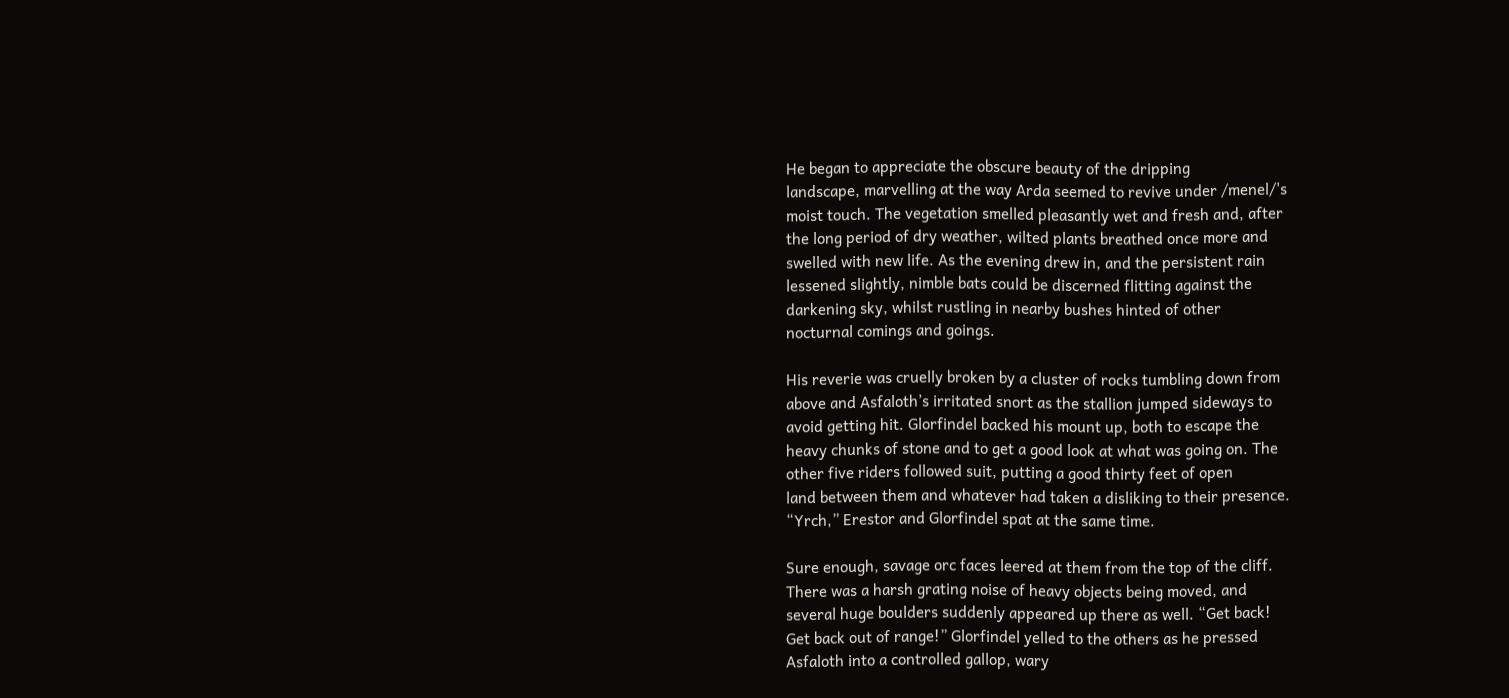He began to appreciate the obscure beauty of the dripping
landscape, marvelling at the way Arda seemed to revive under /menel/'s
moist touch. The vegetation smelled pleasantly wet and fresh and, after
the long period of dry weather, wilted plants breathed once more and
swelled with new life. As the evening drew in, and the persistent rain
lessened slightly, nimble bats could be discerned flitting against the
darkening sky, whilst rustling in nearby bushes hinted of other
nocturnal comings and goings.

His reverie was cruelly broken by a cluster of rocks tumbling down from
above and Asfaloth’s irritated snort as the stallion jumped sideways to
avoid getting hit. Glorfindel backed his mount up, both to escape the
heavy chunks of stone and to get a good look at what was going on. The
other five riders followed suit, putting a good thirty feet of open
land between them and whatever had taken a disliking to their presence.
“Yrch,” Erestor and Glorfindel spat at the same time.

Sure enough, savage orc faces leered at them from the top of the cliff.
There was a harsh grating noise of heavy objects being moved, and
several huge boulders suddenly appeared up there as well. “Get back!
Get back out of range!” Glorfindel yelled to the others as he pressed
Asfaloth into a controlled gallop, wary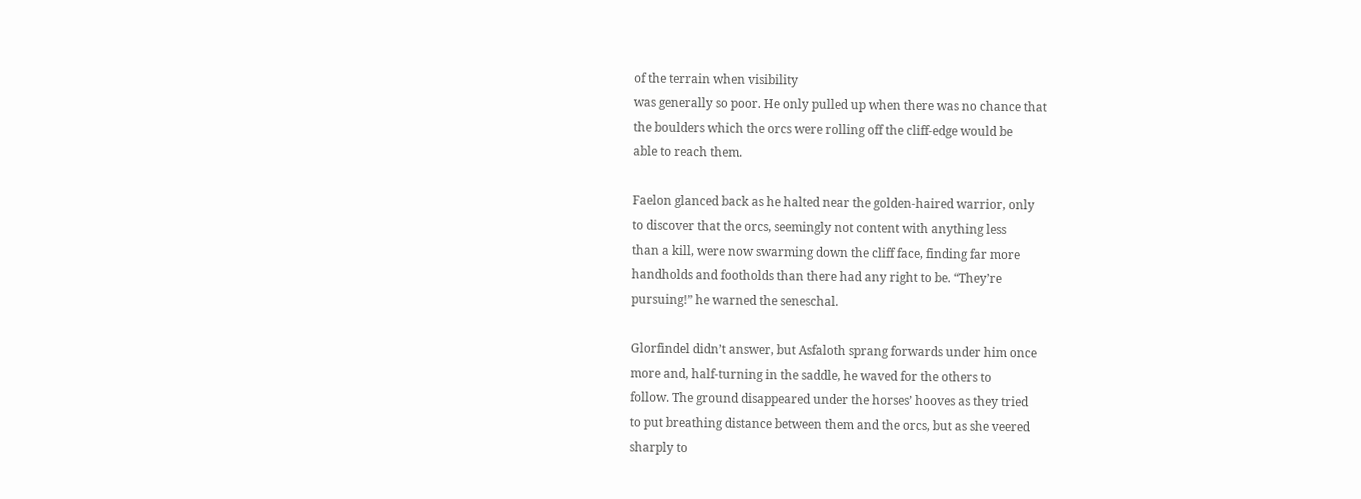of the terrain when visibility
was generally so poor. He only pulled up when there was no chance that
the boulders which the orcs were rolling off the cliff-edge would be
able to reach them.

Faelon glanced back as he halted near the golden-haired warrior, only
to discover that the orcs, seemingly not content with anything less
than a kill, were now swarming down the cliff face, finding far more
handholds and footholds than there had any right to be. “They’re
pursuing!” he warned the seneschal.

Glorfindel didn’t answer, but Asfaloth sprang forwards under him once
more and, half-turning in the saddle, he waved for the others to
follow. The ground disappeared under the horses’ hooves as they tried
to put breathing distance between them and the orcs, but as she veered
sharply to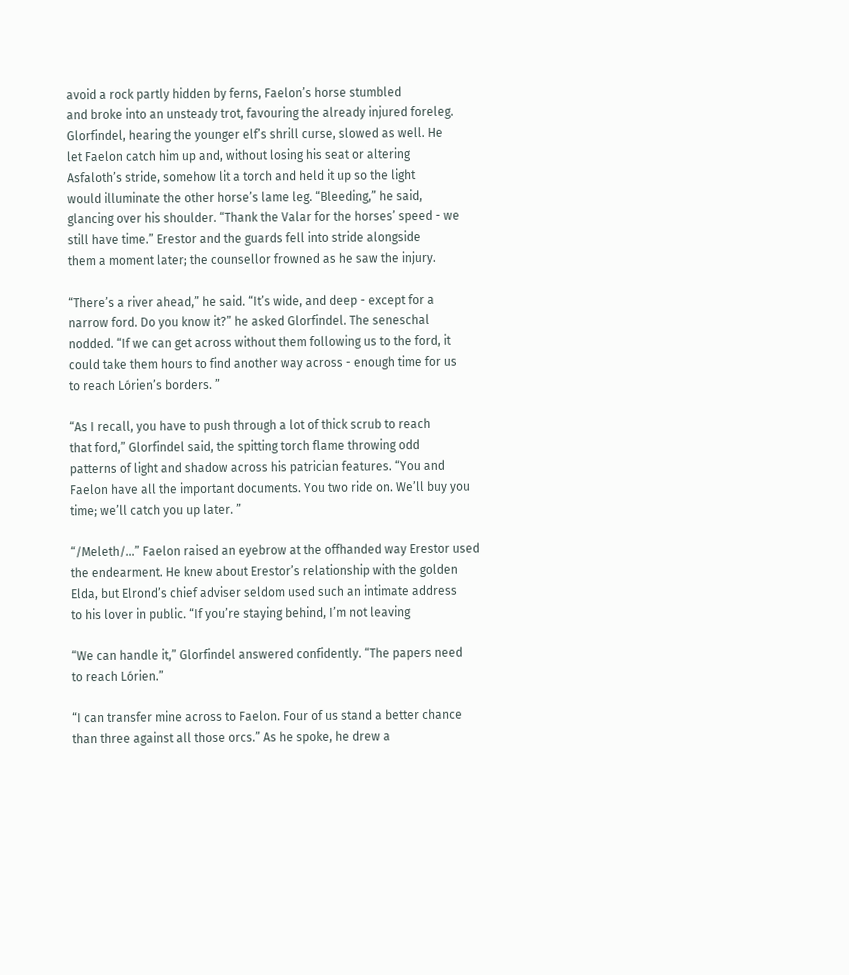avoid a rock partly hidden by ferns, Faelon’s horse stumbled
and broke into an unsteady trot, favouring the already injured foreleg.
Glorfindel, hearing the younger elf’s shrill curse, slowed as well. He
let Faelon catch him up and, without losing his seat or altering
Asfaloth’s stride, somehow lit a torch and held it up so the light
would illuminate the other horse’s lame leg. “Bleeding,” he said,
glancing over his shoulder. “Thank the Valar for the horses’ speed - we
still have time.” Erestor and the guards fell into stride alongside
them a moment later; the counsellor frowned as he saw the injury.

“There’s a river ahead,” he said. “It’s wide, and deep - except for a
narrow ford. Do you know it?” he asked Glorfindel. The seneschal
nodded. “If we can get across without them following us to the ford, it
could take them hours to find another way across - enough time for us
to reach Lórien’s borders. ”

“As I recall, you have to push through a lot of thick scrub to reach
that ford,” Glorfindel said, the spitting torch flame throwing odd
patterns of light and shadow across his patrician features. “You and
Faelon have all the important documents. You two ride on. We’ll buy you
time; we’ll catch you up later. ”

“/Meleth/…” Faelon raised an eyebrow at the offhanded way Erestor used
the endearment. He knew about Erestor’s relationship with the golden
Elda, but Elrond’s chief adviser seldom used such an intimate address
to his lover in public. “If you’re staying behind, I’m not leaving

“We can handle it,” Glorfindel answered confidently. “The papers need
to reach Lórien.”

“I can transfer mine across to Faelon. Four of us stand a better chance
than three against all those orcs.” As he spoke, he drew a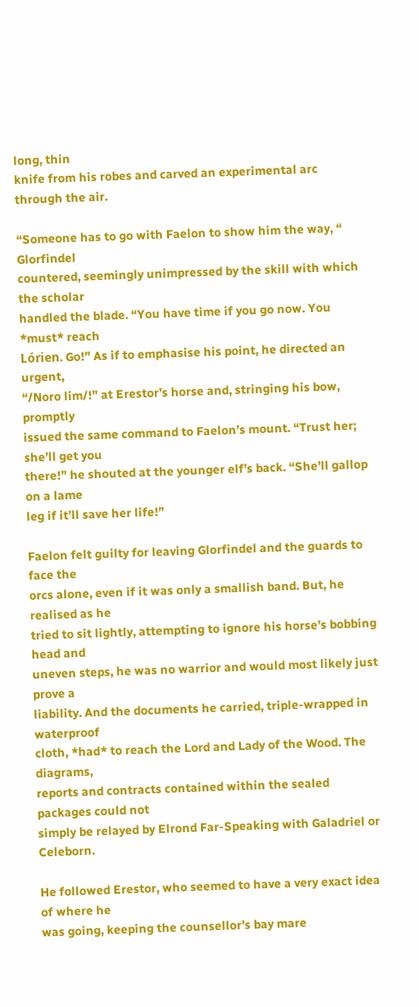long, thin
knife from his robes and carved an experimental arc through the air.

“Someone has to go with Faelon to show him the way, “ Glorfindel
countered, seemingly unimpressed by the skill with which the scholar
handled the blade. “You have time if you go now. You *must* reach
Lórien. Go!” As if to emphasise his point, he directed an urgent,
“/Noro lim/!” at Erestor’s horse and, stringing his bow, promptly
issued the same command to Faelon’s mount. “Trust her; she’ll get you
there!” he shouted at the younger elf’s back. “She’ll gallop on a lame
leg if it’ll save her life!”

Faelon felt guilty for leaving Glorfindel and the guards to face the
orcs alone, even if it was only a smallish band. But, he realised as he
tried to sit lightly, attempting to ignore his horse’s bobbing head and
uneven steps, he was no warrior and would most likely just prove a
liability. And the documents he carried, triple-wrapped in waterproof
cloth, *had* to reach the Lord and Lady of the Wood. The diagrams,
reports and contracts contained within the sealed packages could not
simply be relayed by Elrond Far-Speaking with Galadriel or Celeborn.

He followed Erestor, who seemed to have a very exact idea of where he
was going, keeping the counsellor’s bay mare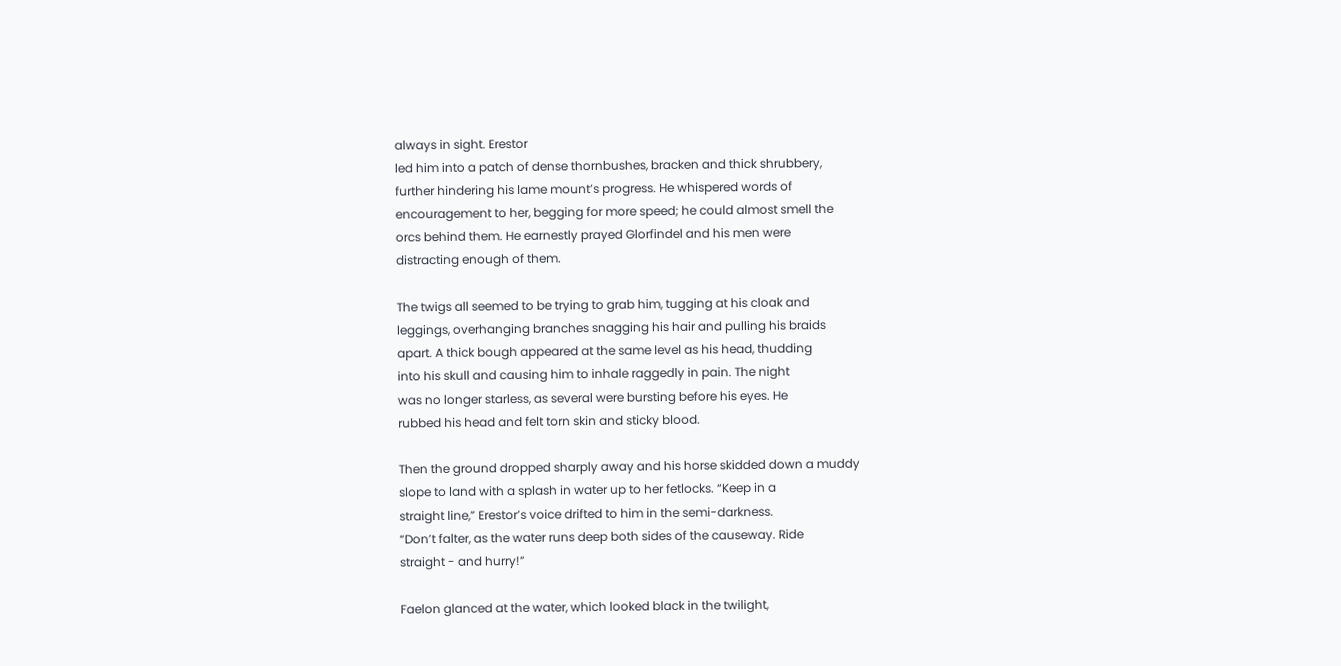always in sight. Erestor
led him into a patch of dense thornbushes, bracken and thick shrubbery,
further hindering his lame mount’s progress. He whispered words of
encouragement to her, begging for more speed; he could almost smell the
orcs behind them. He earnestly prayed Glorfindel and his men were
distracting enough of them.

The twigs all seemed to be trying to grab him, tugging at his cloak and
leggings, overhanging branches snagging his hair and pulling his braids
apart. A thick bough appeared at the same level as his head, thudding
into his skull and causing him to inhale raggedly in pain. The night
was no longer starless, as several were bursting before his eyes. He
rubbed his head and felt torn skin and sticky blood.

Then the ground dropped sharply away and his horse skidded down a muddy
slope to land with a splash in water up to her fetlocks. “Keep in a
straight line,” Erestor’s voice drifted to him in the semi-darkness.
“Don’t falter, as the water runs deep both sides of the causeway. Ride
straight - and hurry!”

Faelon glanced at the water, which looked black in the twilight,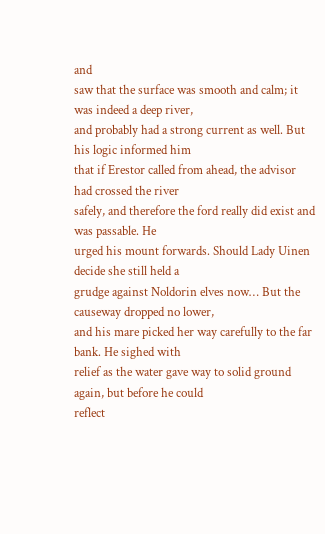and
saw that the surface was smooth and calm; it was indeed a deep river,
and probably had a strong current as well. But his logic informed him
that if Erestor called from ahead, the advisor had crossed the river
safely, and therefore the ford really did exist and was passable. He
urged his mount forwards. Should Lady Uinen decide she still held a
grudge against Noldorin elves now… But the causeway dropped no lower,
and his mare picked her way carefully to the far bank. He sighed with
relief as the water gave way to solid ground again, but before he could
reflect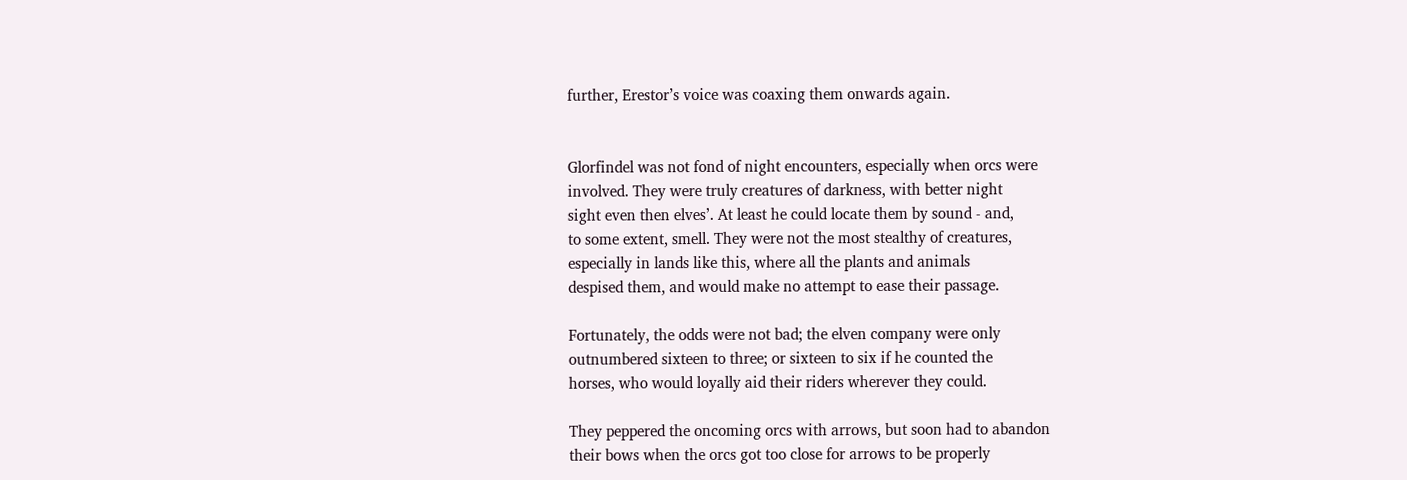further, Erestor’s voice was coaxing them onwards again.


Glorfindel was not fond of night encounters, especially when orcs were
involved. They were truly creatures of darkness, with better night
sight even then elves’. At least he could locate them by sound - and,
to some extent, smell. They were not the most stealthy of creatures,
especially in lands like this, where all the plants and animals
despised them, and would make no attempt to ease their passage.

Fortunately, the odds were not bad; the elven company were only
outnumbered sixteen to three; or sixteen to six if he counted the
horses, who would loyally aid their riders wherever they could.

They peppered the oncoming orcs with arrows, but soon had to abandon
their bows when the orcs got too close for arrows to be properly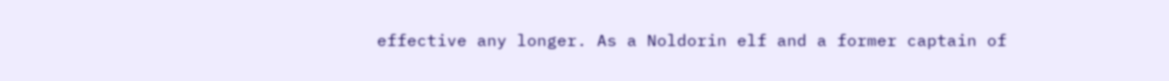effective any longer. As a Noldorin elf and a former captain of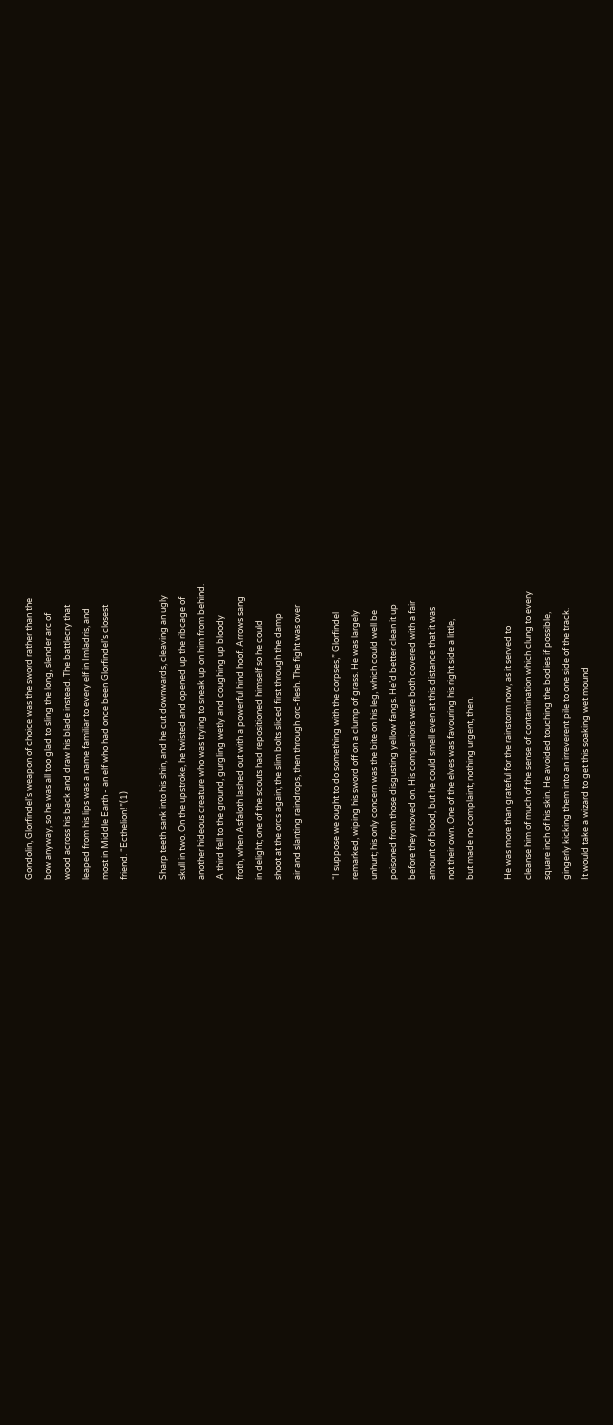Gondolin, Glorfindel’s weapon of choice was the sword rather than the
bow anyway, so he was all too glad to sling the long, slender arc of
wood across his back and draw his blade instead. The battlecry that
leaped from his lips was a name familiar to every elf in Imladris, and
most in Middle Earth - an elf who had once been Glorfindel’s closest
friend. “Ecthelion!”(1)

Sharp teeth sank into his shin, and he cut downwards, cleaving an ugly
skull in two. On the upstroke, he twisted and opened up the ribcage of
another hideous creature who was trying to sneak up on him from behind.
A third fell to the ground, gurgling wetly and coughing up bloody
froth, when Asfaloth lashed out with a powerful hind hoof. Arrows sang
in delight; one of the scouts had repositioned himself so he could
shoot at the orcs again; the slim bolts sliced first through the damp
air and slanting raindrops, then through orc-flesh. The fight was over

“I suppose we ought to do something with the corpses,” Glorfindel
remarked, wiping his sword off on a clump of grass. He was largely
unhurt; his only concern was the bite on his leg, which could well be
poisoned from those disgusting yellow fangs. He’d better clean it up
before they moved on. His companions were both covered with a fair
amount of blood, but he could smell even at this distance that it was
not their own. One of the elves was favouring his right side a little,
but made no complaint; nothing urgent, then.

He was more than grateful for the rainstorm now, as it served to
cleanse him of much of the sense of contamination which clung to every
square inch of his skin. He avoided touching the bodies if possible,
gingerly kicking them into an irreverent pile to one side of the track.
It would take a wizard to get this soaking wet mound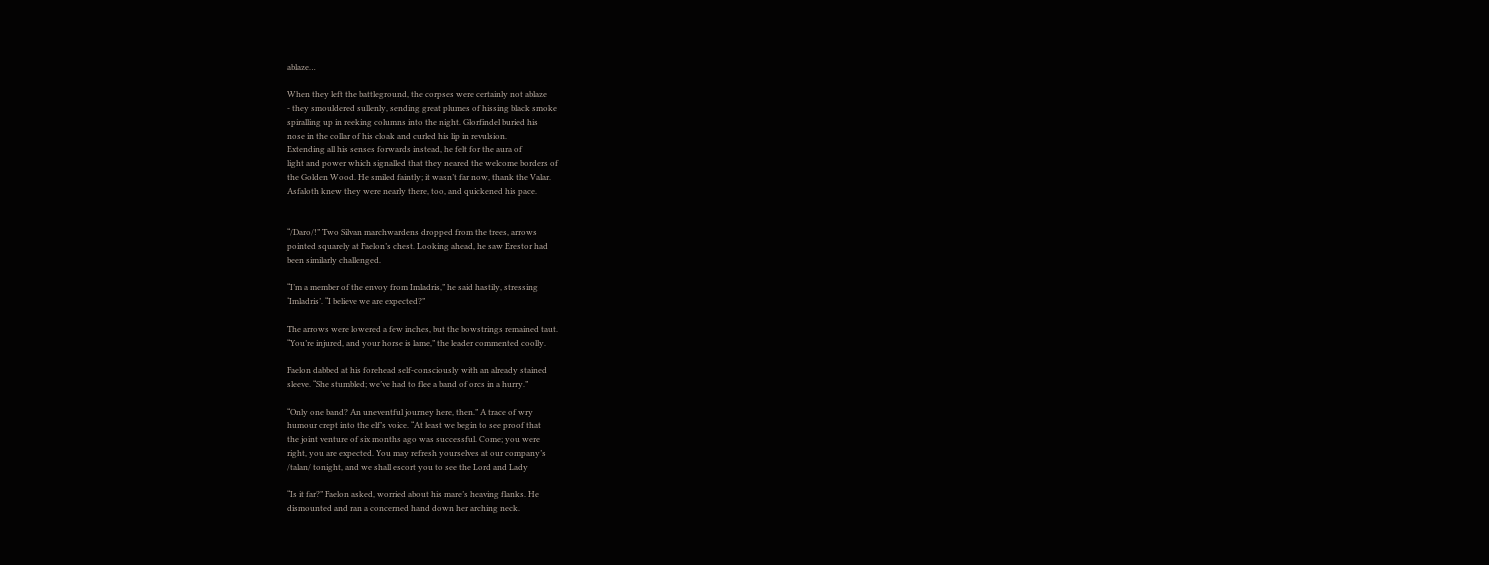ablaze…

When they left the battleground, the corpses were certainly not ablaze
- they smouldered sullenly, sending great plumes of hissing black smoke
spiralling up in reeking columns into the night. Glorfindel buried his
nose in the collar of his cloak and curled his lip in revulsion.
Extending all his senses forwards instead, he felt for the aura of
light and power which signalled that they neared the welcome borders of
the Golden Wood. He smiled faintly; it wasn’t far now, thank the Valar.
Asfaloth knew they were nearly there, too, and quickened his pace.


“/Daro/!” Two Silvan marchwardens dropped from the trees, arrows
pointed squarely at Faelon’s chest. Looking ahead, he saw Erestor had
been similarly challenged.

“I’m a member of the envoy from Imladris,” he said hastily, stressing
‘Imladris’. “I believe we are expected?”

The arrows were lowered a few inches, but the bowstrings remained taut.
“You’re injured, and your horse is lame,” the leader commented coolly.

Faelon dabbed at his forehead self-consciously with an already stained
sleeve. “She stumbled; we’ve had to flee a band of orcs in a hurry.”

“Only one band? An uneventful journey here, then.” A trace of wry
humour crept into the elf’s voice. “At least we begin to see proof that
the joint venture of six months ago was successful. Come; you were
right, you are expected. You may refresh yourselves at our company’s
/talan/ tonight, and we shall escort you to see the Lord and Lady

“Is it far?” Faelon asked, worried about his mare’s heaving flanks. He
dismounted and ran a concerned hand down her arching neck.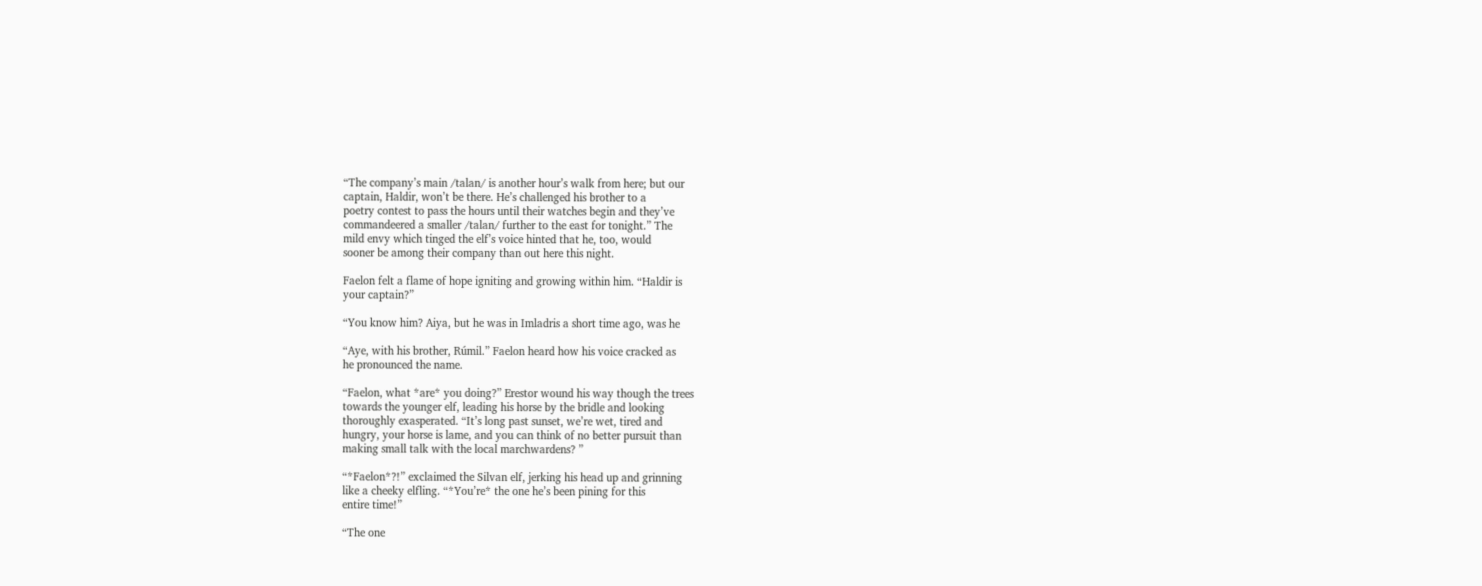“The company’s main /talan/ is another hour’s walk from here; but our
captain, Haldir, won’t be there. He’s challenged his brother to a
poetry contest to pass the hours until their watches begin and they’ve
commandeered a smaller /talan/ further to the east for tonight.” The
mild envy which tinged the elf’s voice hinted that he, too, would
sooner be among their company than out here this night.

Faelon felt a flame of hope igniting and growing within him. “Haldir is
your captain?”

“You know him? Aiya, but he was in Imladris a short time ago, was he

“Aye, with his brother, Rúmil.” Faelon heard how his voice cracked as
he pronounced the name.

“Faelon, what *are* you doing?” Erestor wound his way though the trees
towards the younger elf, leading his horse by the bridle and looking
thoroughly exasperated. “It’s long past sunset, we’re wet, tired and
hungry, your horse is lame, and you can think of no better pursuit than
making small talk with the local marchwardens? ”

“*Faelon*?!” exclaimed the Silvan elf, jerking his head up and grinning
like a cheeky elfling. “*You’re* the one he’s been pining for this
entire time!”

“The one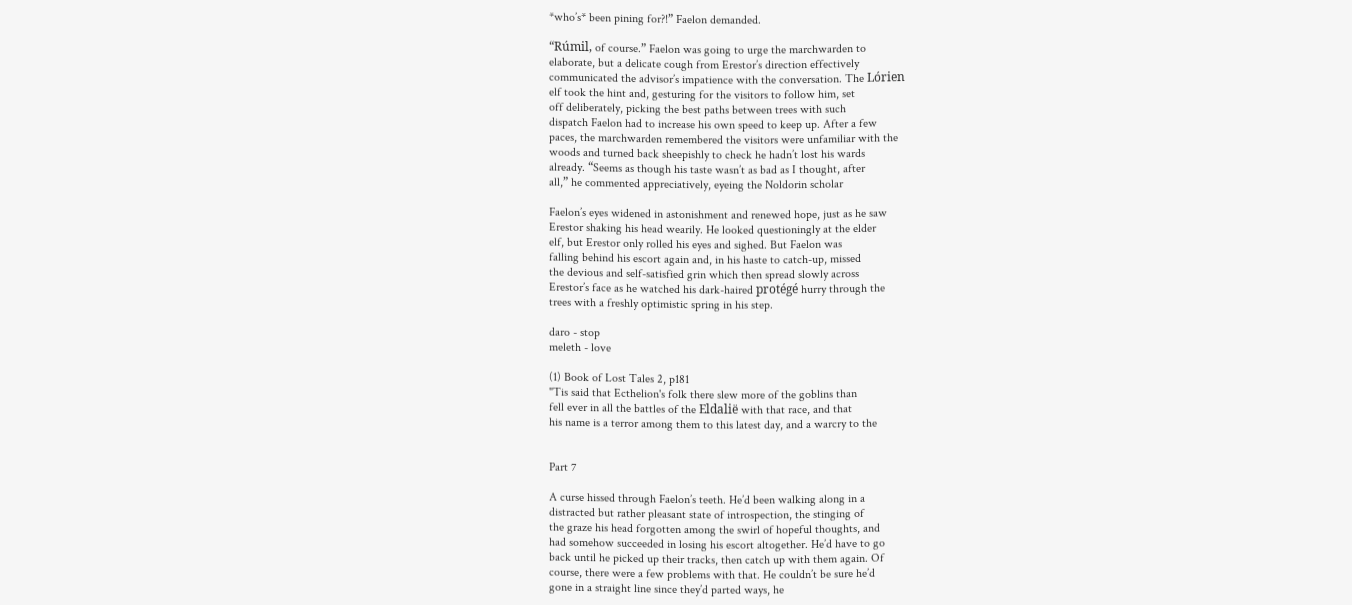*who’s* been pining for?!” Faelon demanded.

“Rúmil, of course.” Faelon was going to urge the marchwarden to
elaborate, but a delicate cough from Erestor’s direction effectively
communicated the advisor’s impatience with the conversation. The Lórien
elf took the hint and, gesturing for the visitors to follow him, set
off deliberately, picking the best paths between trees with such
dispatch Faelon had to increase his own speed to keep up. After a few
paces, the marchwarden remembered the visitors were unfamiliar with the
woods and turned back sheepishly to check he hadn’t lost his wards
already. “Seems as though his taste wasn’t as bad as I thought, after
all,” he commented appreciatively, eyeing the Noldorin scholar

Faelon’s eyes widened in astonishment and renewed hope, just as he saw
Erestor shaking his head wearily. He looked questioningly at the elder
elf, but Erestor only rolled his eyes and sighed. But Faelon was
falling behind his escort again and, in his haste to catch-up, missed
the devious and self-satisfied grin which then spread slowly across
Erestor’s face as he watched his dark-haired protégé hurry through the
trees with a freshly optimistic spring in his step.

daro - stop
meleth - love

(1) Book of Lost Tales 2, p181
"Tis said that Ecthelion's folk there slew more of the goblins than
fell ever in all the battles of the Eldalië with that race, and that
his name is a terror among them to this latest day, and a warcry to the


Part 7

A curse hissed through Faelon’s teeth. He’d been walking along in a
distracted but rather pleasant state of introspection, the stinging of
the graze his head forgotten among the swirl of hopeful thoughts, and
had somehow succeeded in losing his escort altogether. He’d have to go
back until he picked up their tracks, then catch up with them again. Of
course, there were a few problems with that. He couldn’t be sure he’d
gone in a straight line since they’d parted ways, he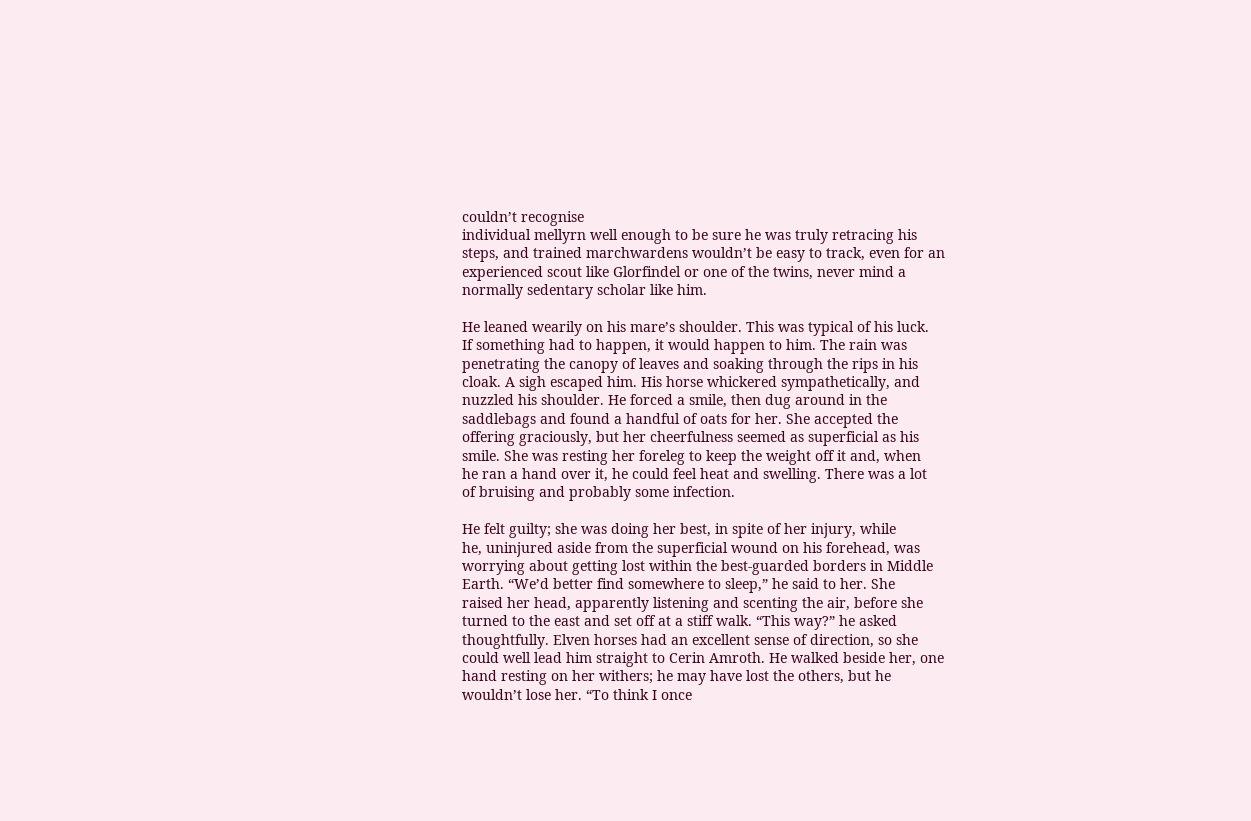couldn’t recognise
individual mellyrn well enough to be sure he was truly retracing his
steps, and trained marchwardens wouldn’t be easy to track, even for an
experienced scout like Glorfindel or one of the twins, never mind a
normally sedentary scholar like him.

He leaned wearily on his mare’s shoulder. This was typical of his luck.
If something had to happen, it would happen to him. The rain was
penetrating the canopy of leaves and soaking through the rips in his
cloak. A sigh escaped him. His horse whickered sympathetically, and
nuzzled his shoulder. He forced a smile, then dug around in the
saddlebags and found a handful of oats for her. She accepted the
offering graciously, but her cheerfulness seemed as superficial as his
smile. She was resting her foreleg to keep the weight off it and, when
he ran a hand over it, he could feel heat and swelling. There was a lot
of bruising and probably some infection.

He felt guilty; she was doing her best, in spite of her injury, while
he, uninjured aside from the superficial wound on his forehead, was
worrying about getting lost within the best-guarded borders in Middle
Earth. “We’d better find somewhere to sleep,” he said to her. She
raised her head, apparently listening and scenting the air, before she
turned to the east and set off at a stiff walk. “This way?” he asked
thoughtfully. Elven horses had an excellent sense of direction, so she
could well lead him straight to Cerin Amroth. He walked beside her, one
hand resting on her withers; he may have lost the others, but he
wouldn’t lose her. “To think I once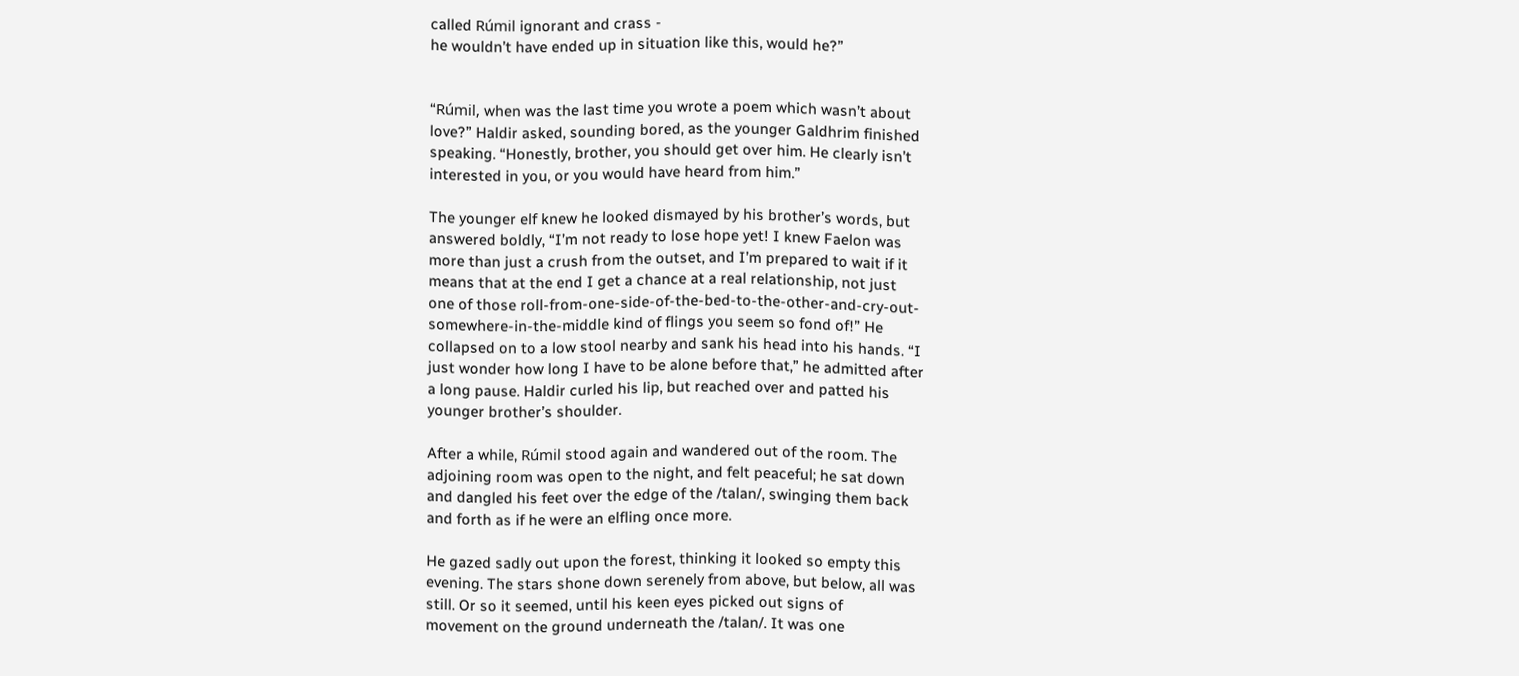called Rúmil ignorant and crass -
he wouldn’t have ended up in situation like this, would he?”


“Rúmil, when was the last time you wrote a poem which wasn’t about
love?” Haldir asked, sounding bored, as the younger Galdhrim finished
speaking. “Honestly, brother, you should get over him. He clearly isn’t
interested in you, or you would have heard from him.”

The younger elf knew he looked dismayed by his brother’s words, but
answered boldly, “I’m not ready to lose hope yet! I knew Faelon was
more than just a crush from the outset, and I’m prepared to wait if it
means that at the end I get a chance at a real relationship, not just
one of those roll-from-one-side-of-the-bed-to-the-other-and-cry-out-
somewhere-in-the-middle kind of flings you seem so fond of!” He
collapsed on to a low stool nearby and sank his head into his hands. “I
just wonder how long I have to be alone before that,” he admitted after
a long pause. Haldir curled his lip, but reached over and patted his
younger brother’s shoulder.

After a while, Rúmil stood again and wandered out of the room. The
adjoining room was open to the night, and felt peaceful; he sat down
and dangled his feet over the edge of the /talan/, swinging them back
and forth as if he were an elfling once more.

He gazed sadly out upon the forest, thinking it looked so empty this
evening. The stars shone down serenely from above, but below, all was
still. Or so it seemed, until his keen eyes picked out signs of
movement on the ground underneath the /talan/. It was one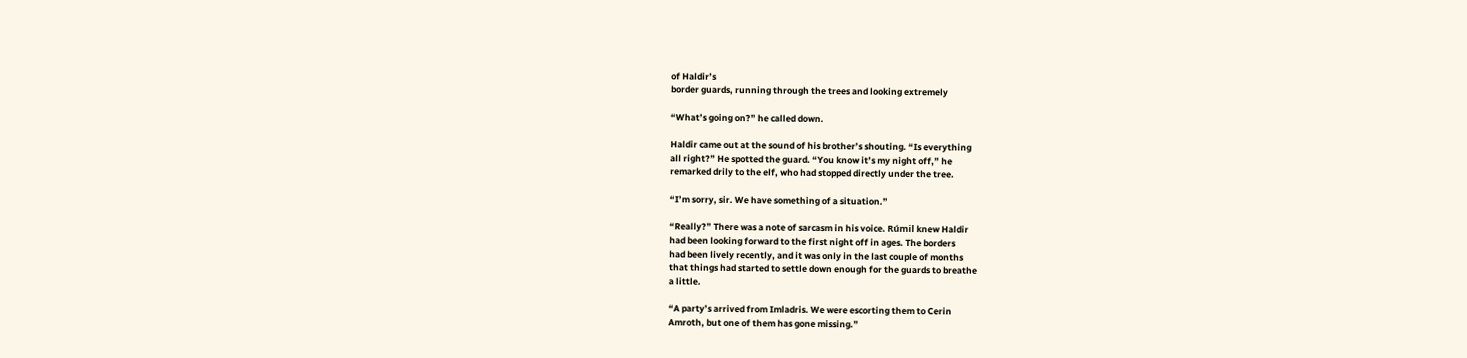of Haldir’s
border guards, running through the trees and looking extremely

“What’s going on?” he called down.

Haldir came out at the sound of his brother’s shouting. “Is everything
all right?” He spotted the guard. “You know it’s my night off,” he
remarked drily to the elf, who had stopped directly under the tree.

“I’m sorry, sir. We have something of a situation.”

“Really?” There was a note of sarcasm in his voice. Rúmil knew Haldir
had been looking forward to the first night off in ages. The borders
had been lively recently, and it was only in the last couple of months
that things had started to settle down enough for the guards to breathe
a little.

“A party’s arrived from Imladris. We were escorting them to Cerin
Amroth, but one of them has gone missing.”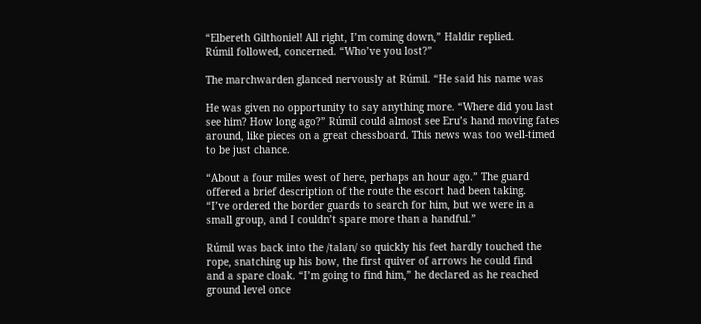“Elbereth Gilthoniel! All right, I’m coming down,” Haldir replied.
Rúmil followed, concerned. “Who’ve you lost?”

The marchwarden glanced nervously at Rúmil. “He said his name was

He was given no opportunity to say anything more. “Where did you last
see him? How long ago?” Rúmil could almost see Eru’s hand moving fates
around, like pieces on a great chessboard. This news was too well-timed
to be just chance.

“About a four miles west of here, perhaps an hour ago.” The guard
offered a brief description of the route the escort had been taking.
“I’ve ordered the border guards to search for him, but we were in a
small group, and I couldn’t spare more than a handful.”

Rúmil was back into the /talan/ so quickly his feet hardly touched the
rope, snatching up his bow, the first quiver of arrows he could find
and a spare cloak. “I’m going to find him,” he declared as he reached
ground level once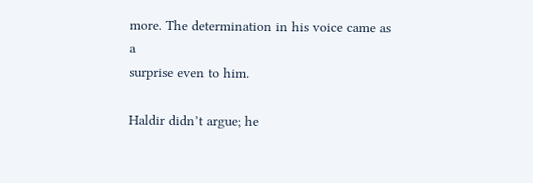more. The determination in his voice came as a
surprise even to him.

Haldir didn’t argue; he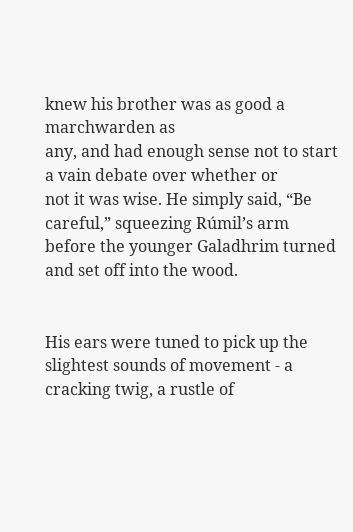knew his brother was as good a marchwarden as
any, and had enough sense not to start a vain debate over whether or
not it was wise. He simply said, “Be careful,” squeezing Rúmil’s arm
before the younger Galadhrim turned and set off into the wood.


His ears were tuned to pick up the slightest sounds of movement - a
cracking twig, a rustle of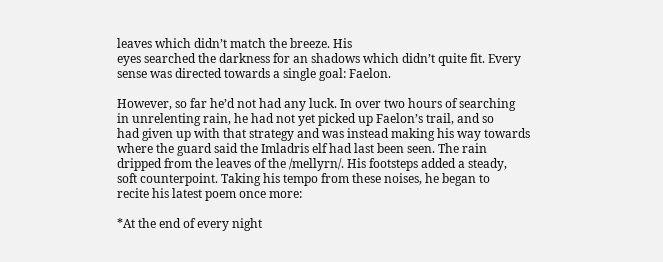leaves which didn’t match the breeze. His
eyes searched the darkness for an shadows which didn’t quite fit. Every
sense was directed towards a single goal: Faelon.

However, so far he’d not had any luck. In over two hours of searching
in unrelenting rain, he had not yet picked up Faelon’s trail, and so
had given up with that strategy and was instead making his way towards
where the guard said the Imladris elf had last been seen. The rain
dripped from the leaves of the /mellyrn/. His footsteps added a steady,
soft counterpoint. Taking his tempo from these noises, he began to
recite his latest poem once more:

*At the end of every night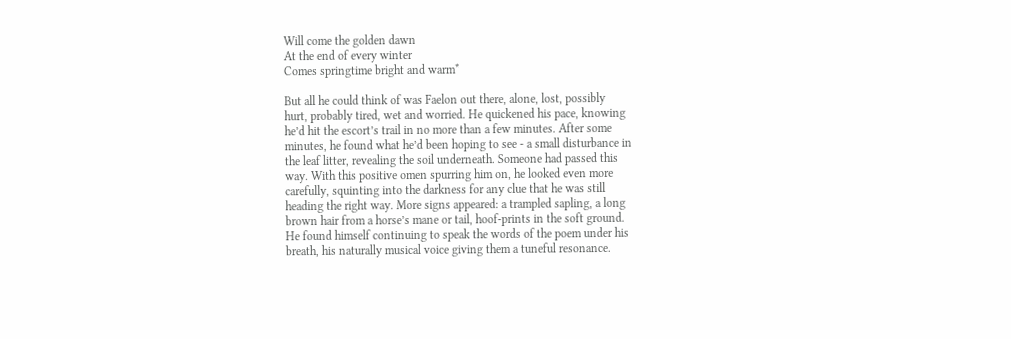Will come the golden dawn
At the end of every winter
Comes springtime bright and warm*

But all he could think of was Faelon out there, alone, lost, possibly
hurt, probably tired, wet and worried. He quickened his pace, knowing
he’d hit the escort’s trail in no more than a few minutes. After some
minutes, he found what he’d been hoping to see - a small disturbance in
the leaf litter, revealing the soil underneath. Someone had passed this
way. With this positive omen spurring him on, he looked even more
carefully, squinting into the darkness for any clue that he was still
heading the right way. More signs appeared: a trampled sapling, a long
brown hair from a horse’s mane or tail, hoof-prints in the soft ground.
He found himself continuing to speak the words of the poem under his
breath, his naturally musical voice giving them a tuneful resonance.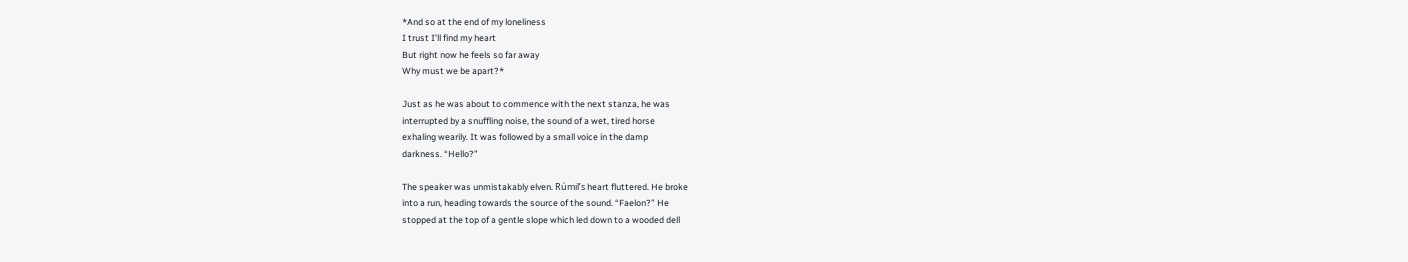*And so at the end of my loneliness
I trust I’ll find my heart
But right now he feels so far away
Why must we be apart?*

Just as he was about to commence with the next stanza, he was
interrupted by a snuffling noise, the sound of a wet, tired horse
exhaling wearily. It was followed by a small voice in the damp
darkness. “Hello?”

The speaker was unmistakably elven. Rúmil’s heart fluttered. He broke
into a run, heading towards the source of the sound. “Faelon?” He
stopped at the top of a gentle slope which led down to a wooded dell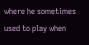where he sometimes used to play when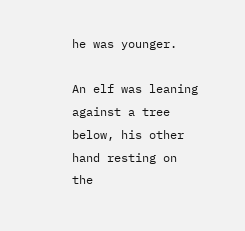he was younger.

An elf was leaning against a tree below, his other hand resting on the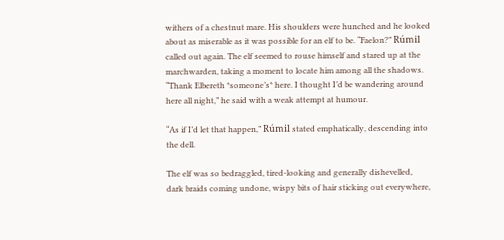withers of a chestnut mare. His shoulders were hunched and he looked
about as miserable as it was possible for an elf to be. “Faelon?” Rúmil
called out again. The elf seemed to rouse himself and stared up at the
marchwarden, taking a moment to locate him among all the shadows.
“Thank Elbereth *someone’s* here. I thought I’d be wandering around
here all night,” he said with a weak attempt at humour.

“As if I’d let that happen,” Rúmil stated emphatically, descending into
the dell.

The elf was so bedraggled, tired-looking and generally dishevelled,
dark braids coming undone, wispy bits of hair sticking out everywhere,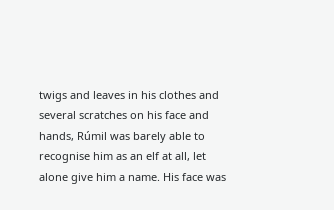twigs and leaves in his clothes and several scratches on his face and
hands, Rúmil was barely able to recognise him as an elf at all, let
alone give him a name. His face was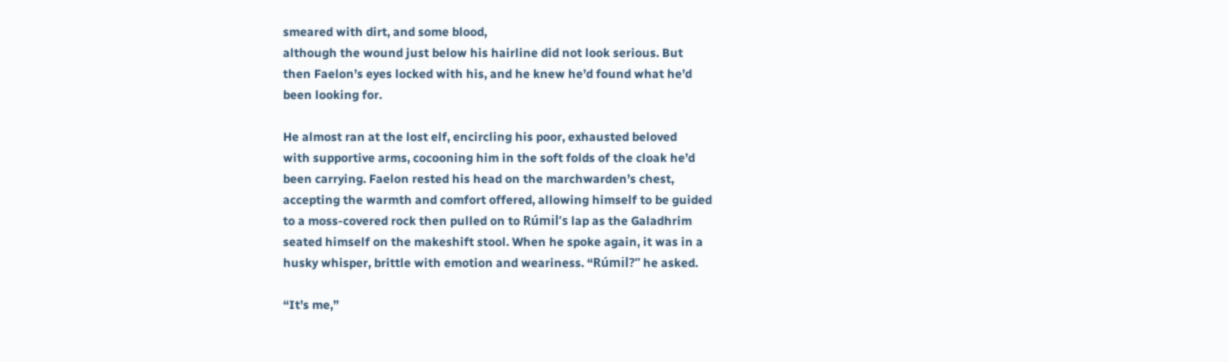smeared with dirt, and some blood,
although the wound just below his hairline did not look serious. But
then Faelon’s eyes locked with his, and he knew he’d found what he’d
been looking for.

He almost ran at the lost elf, encircling his poor, exhausted beloved
with supportive arms, cocooning him in the soft folds of the cloak he’d
been carrying. Faelon rested his head on the marchwarden’s chest,
accepting the warmth and comfort offered, allowing himself to be guided
to a moss-covered rock then pulled on to Rúmil’s lap as the Galadhrim
seated himself on the makeshift stool. When he spoke again, it was in a
husky whisper, brittle with emotion and weariness. “Rúmil?” he asked.

“It’s me,”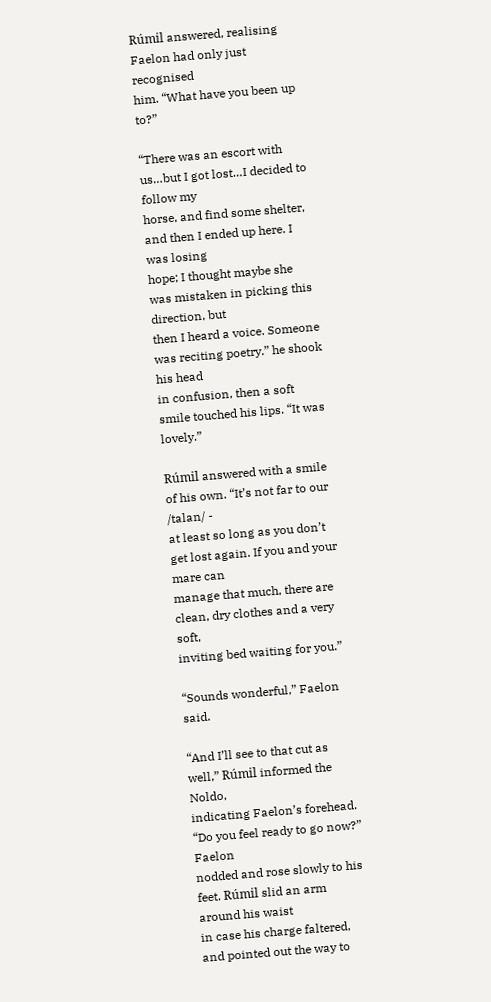Rúmil answered, realising Faelon had only just recognised
him. “What have you been up to?”

“There was an escort with us…but I got lost…I decided to follow my
horse, and find some shelter, and then I ended up here. I was losing
hope; I thought maybe she was mistaken in picking this direction, but
then I heard a voice. Someone was reciting poetry.” he shook his head
in confusion, then a soft smile touched his lips. “It was lovely.”

Rúmil answered with a smile of his own. “It’s not far to our /talan/ -
at least so long as you don’t get lost again. If you and your mare can
manage that much, there are clean, dry clothes and a very soft,
inviting bed waiting for you.”

“Sounds wonderful,” Faelon said.

“And I’ll see to that cut as well,” Rúmil informed the Noldo,
indicating Faelon’s forehead. “Do you feel ready to go now?” Faelon
nodded and rose slowly to his feet. Rúmil slid an arm around his waist
in case his charge faltered, and pointed out the way to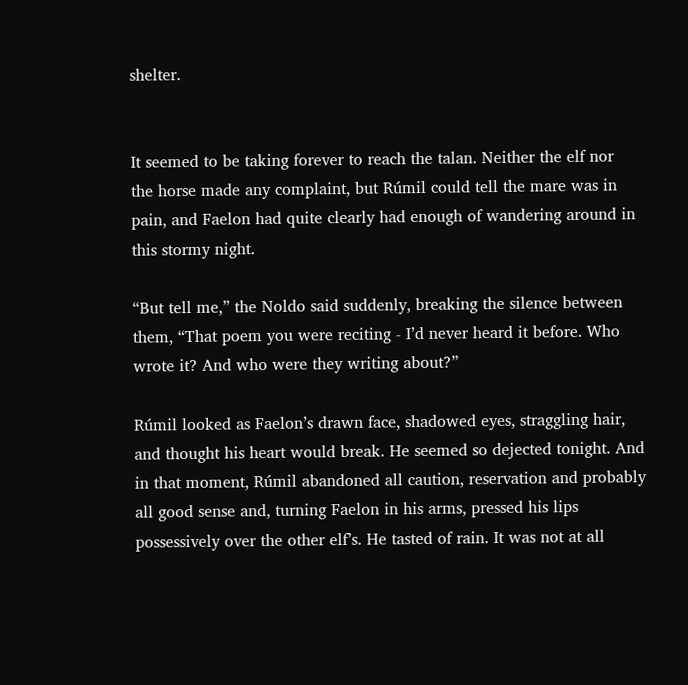shelter.


It seemed to be taking forever to reach the talan. Neither the elf nor
the horse made any complaint, but Rúmil could tell the mare was in
pain, and Faelon had quite clearly had enough of wandering around in
this stormy night.

“But tell me,” the Noldo said suddenly, breaking the silence between
them, “That poem you were reciting - I’d never heard it before. Who
wrote it? And who were they writing about?”

Rúmil looked as Faelon’s drawn face, shadowed eyes, straggling hair,
and thought his heart would break. He seemed so dejected tonight. And
in that moment, Rúmil abandoned all caution, reservation and probably
all good sense and, turning Faelon in his arms, pressed his lips
possessively over the other elf’s. He tasted of rain. It was not at all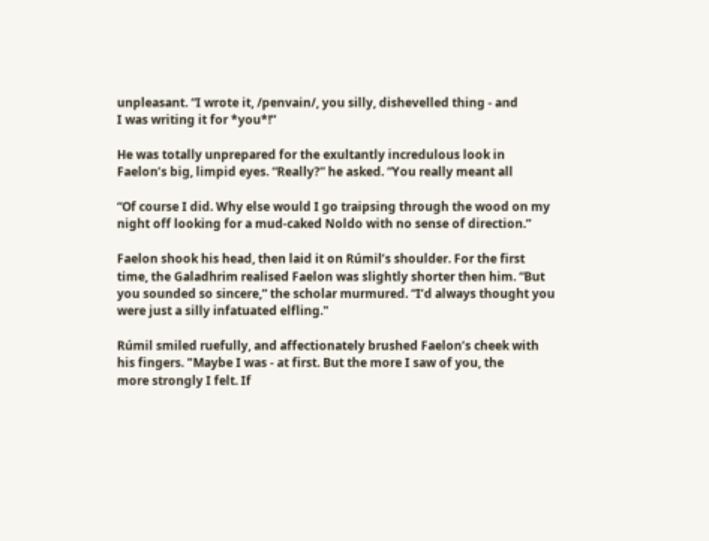unpleasant. “I wrote it, /penvain/, you silly, dishevelled thing - and
I was writing it for *you*!”

He was totally unprepared for the exultantly incredulous look in
Faelon’s big, limpid eyes. “Really?” he asked. “You really meant all

“Of course I did. Why else would I go traipsing through the wood on my
night off looking for a mud-caked Noldo with no sense of direction.”

Faelon shook his head, then laid it on Rúmil’s shoulder. For the first
time, the Galadhrim realised Faelon was slightly shorter then him. “But
you sounded so sincere,” the scholar murmured. “I’d always thought you
were just a silly infatuated elfling."

Rúmil smiled ruefully, and affectionately brushed Faelon’s cheek with
his fingers. "Maybe I was - at first. But the more I saw of you, the
more strongly I felt. If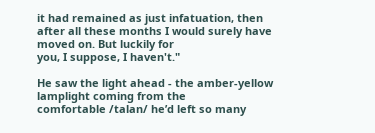it had remained as just infatuation, then
after all these months I would surely have moved on. But luckily for
you, I suppose, I haven't."

He saw the light ahead - the amber-yellow lamplight coming from the
comfortable /talan/ he’d left so many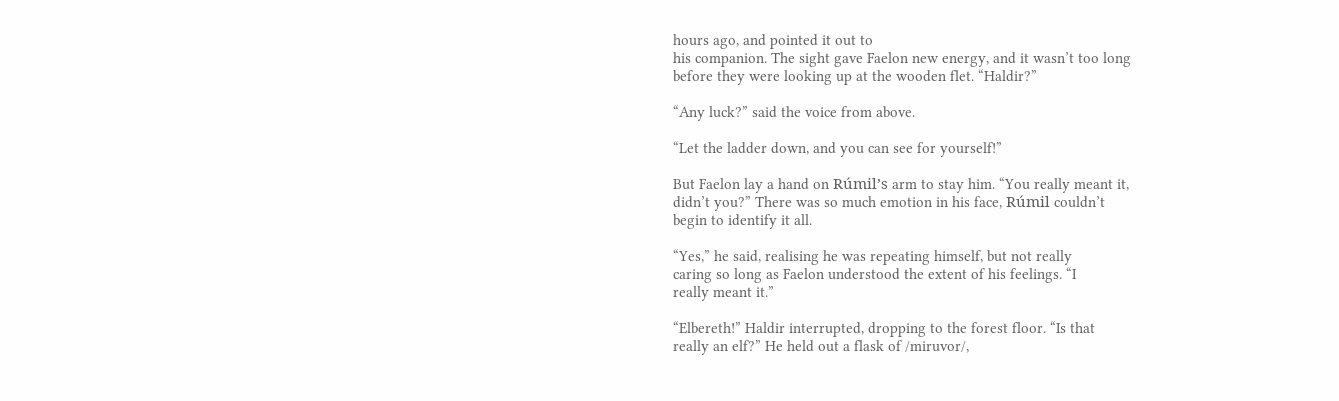hours ago, and pointed it out to
his companion. The sight gave Faelon new energy, and it wasn’t too long
before they were looking up at the wooden flet. “Haldir?”

“Any luck?” said the voice from above.

“Let the ladder down, and you can see for yourself!”

But Faelon lay a hand on Rúmil’s arm to stay him. “You really meant it,
didn’t you?” There was so much emotion in his face, Rúmil couldn’t
begin to identify it all.

“Yes,” he said, realising he was repeating himself, but not really
caring so long as Faelon understood the extent of his feelings. “I
really meant it.”

“Elbereth!” Haldir interrupted, dropping to the forest floor. “Is that
really an elf?” He held out a flask of /miruvor/,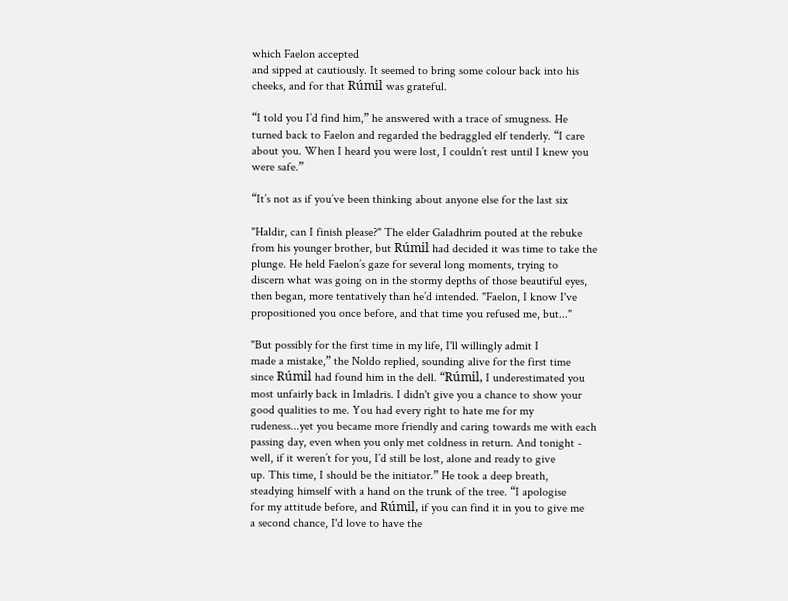which Faelon accepted
and sipped at cautiously. It seemed to bring some colour back into his
cheeks, and for that Rúmil was grateful.

“I told you I’d find him,” he answered with a trace of smugness. He
turned back to Faelon and regarded the bedraggled elf tenderly. “I care
about you. When I heard you were lost, I couldn’t rest until I knew you
were safe.”

“It’s not as if you’ve been thinking about anyone else for the last six

"Haldir, can I finish please?" The elder Galadhrim pouted at the rebuke
from his younger brother, but Rúmil had decided it was time to take the
plunge. He held Faelon’s gaze for several long moments, trying to
discern what was going on in the stormy depths of those beautiful eyes,
then began, more tentatively than he’d intended. "Faelon, I know I've
propositioned you once before, and that time you refused me, but..."

"But possibly for the first time in my life, I'll willingly admit I
made a mistake,” the Noldo replied, sounding alive for the first time
since Rúmil had found him in the dell. “Rúmil, I underestimated you
most unfairly back in Imladris. I didn't give you a chance to show your
good qualities to me. You had every right to hate me for my
rudeness...yet you became more friendly and caring towards me with each
passing day, even when you only met coldness in return. And tonight -
well, if it weren’t for you, I’d still be lost, alone and ready to give
up. This time, I should be the initiator.” He took a deep breath,
steadying himself with a hand on the trunk of the tree. “I apologise
for my attitude before, and Rúmil, if you can find it in you to give me
a second chance, I'd love to have the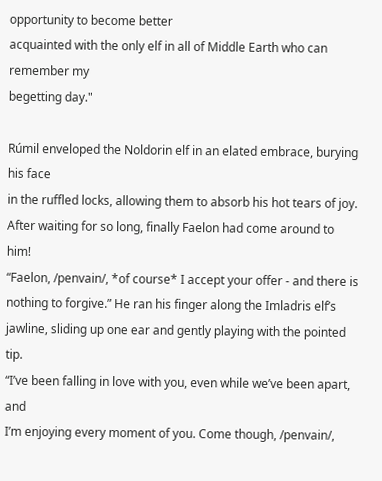opportunity to become better
acquainted with the only elf in all of Middle Earth who can remember my
begetting day."

Rúmil enveloped the Noldorin elf in an elated embrace, burying his face
in the ruffled locks, allowing them to absorb his hot tears of joy.
After waiting for so long, finally Faelon had come around to him!
“Faelon, /penvain/, *of course* I accept your offer - and there is
nothing to forgive.” He ran his finger along the Imladris elf’s
jawline, sliding up one ear and gently playing with the pointed tip.
“I’ve been falling in love with you, even while we’ve been apart, and
I’m enjoying every moment of you. Come though, /penvain/,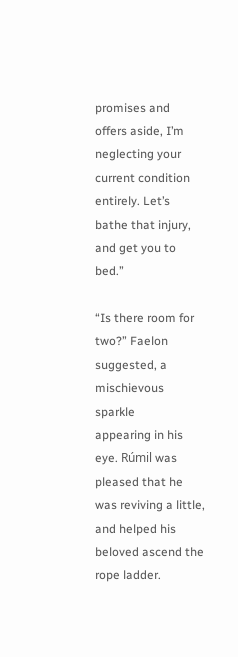promises and
offers aside, I’m neglecting your current condition entirely. Let’s
bathe that injury, and get you to bed.”

“Is there room for two?” Faelon suggested, a mischievous sparkle
appearing in his eye. Rúmil was pleased that he was reviving a little,
and helped his beloved ascend the rope ladder.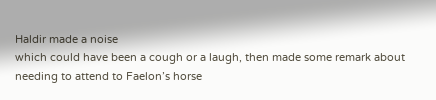Haldir made a noise
which could have been a cough or a laugh, then made some remark about
needing to attend to Faelon’s horse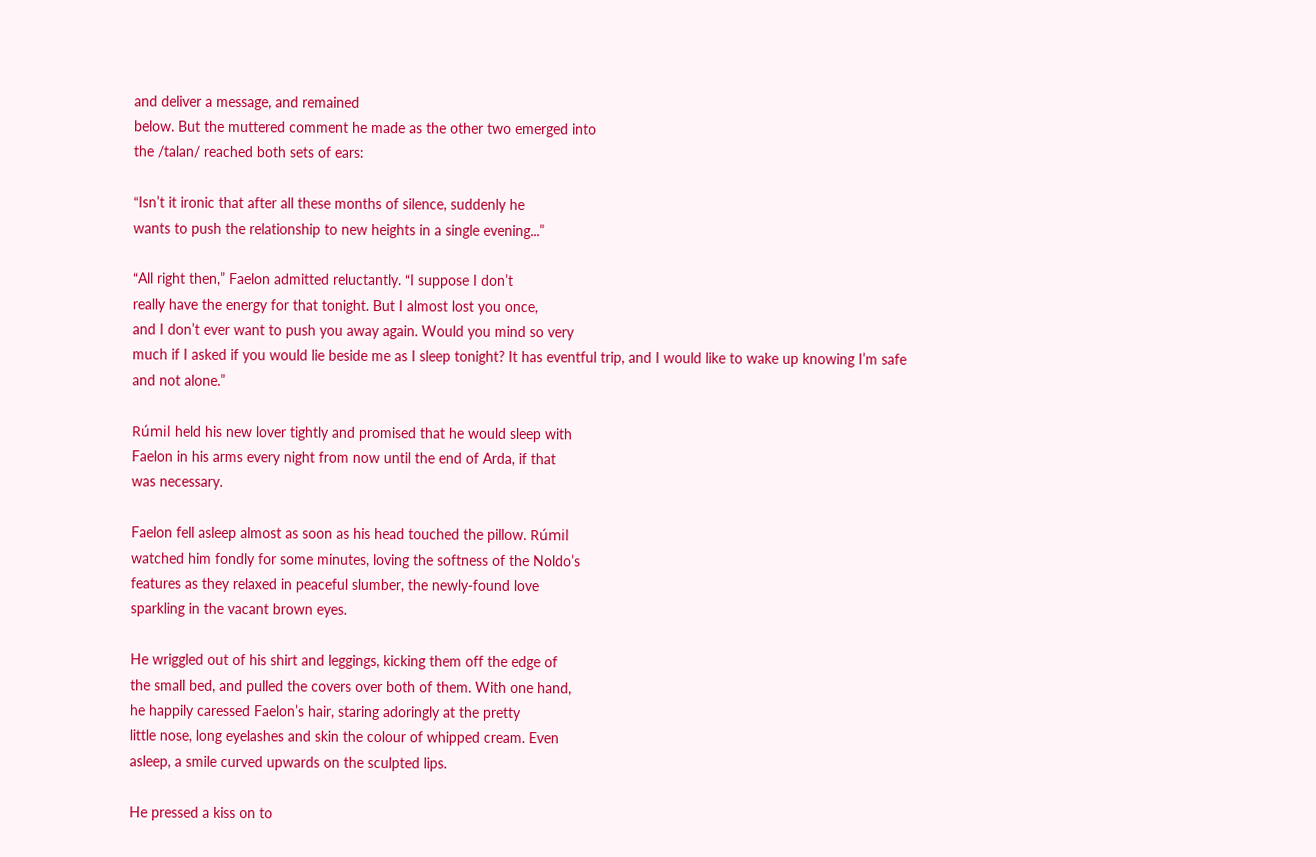and deliver a message, and remained
below. But the muttered comment he made as the other two emerged into
the /talan/ reached both sets of ears:

“Isn’t it ironic that after all these months of silence, suddenly he
wants to push the relationship to new heights in a single evening...”

“All right then,” Faelon admitted reluctantly. “I suppose I don’t
really have the energy for that tonight. But I almost lost you once,
and I don’t ever want to push you away again. Would you mind so very
much if I asked if you would lie beside me as I sleep tonight? It has eventful trip, and I would like to wake up knowing I’m safe
and not alone.”

Rúmil held his new lover tightly and promised that he would sleep with
Faelon in his arms every night from now until the end of Arda, if that
was necessary.

Faelon fell asleep almost as soon as his head touched the pillow. Rúmil
watched him fondly for some minutes, loving the softness of the Noldo’s
features as they relaxed in peaceful slumber, the newly-found love
sparkling in the vacant brown eyes.

He wriggled out of his shirt and leggings, kicking them off the edge of
the small bed, and pulled the covers over both of them. With one hand,
he happily caressed Faelon’s hair, staring adoringly at the pretty
little nose, long eyelashes and skin the colour of whipped cream. Even
asleep, a smile curved upwards on the sculpted lips.

He pressed a kiss on to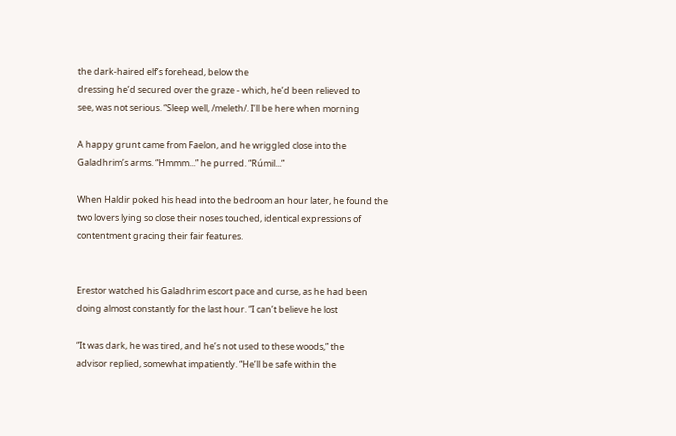the dark-haired elf’s forehead, below the
dressing he’d secured over the graze - which, he’d been relieved to
see, was not serious. “Sleep well, /meleth/. I’ll be here when morning

A happy grunt came from Faelon, and he wriggled close into the
Galadhrim’s arms. “Hmmm...” he purred. “Rúmil...”

When Haldir poked his head into the bedroom an hour later, he found the
two lovers lying so close their noses touched, identical expressions of
contentment gracing their fair features.


Erestor watched his Galadhrim escort pace and curse, as he had been
doing almost constantly for the last hour. “I can’t believe he lost

“It was dark, he was tired, and he’s not used to these woods,” the
advisor replied, somewhat impatiently. “He’ll be safe within the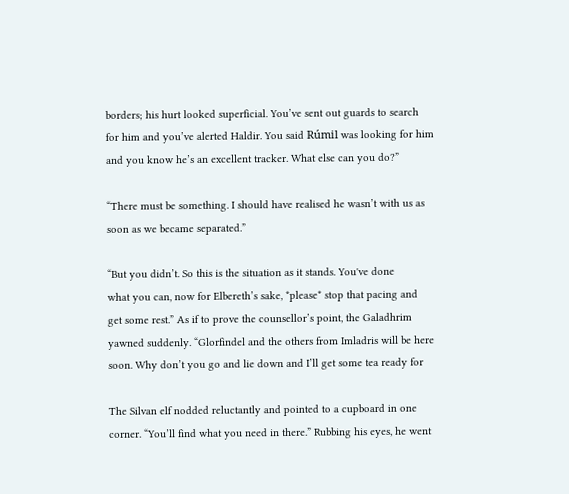borders; his hurt looked superficial. You’ve sent out guards to search
for him and you’ve alerted Haldir. You said Rúmil was looking for him
and you know he’s an excellent tracker. What else can you do?”

“There must be something. I should have realised he wasn’t with us as
soon as we became separated.”

“But you didn’t. So this is the situation as it stands. You've done
what you can, now for Elbereth’s sake, *please* stop that pacing and
get some rest.” As if to prove the counsellor’s point, the Galadhrim
yawned suddenly. “Glorfindel and the others from Imladris will be here
soon. Why don’t you go and lie down and I’ll get some tea ready for

The Silvan elf nodded reluctantly and pointed to a cupboard in one
corner. “You’ll find what you need in there.” Rubbing his eyes, he went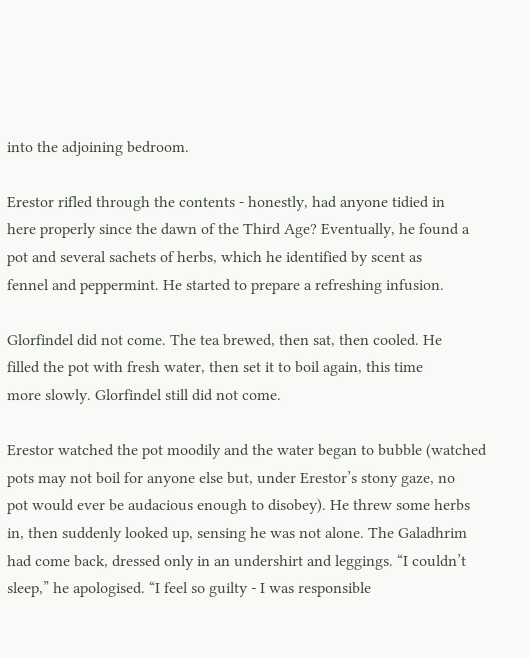into the adjoining bedroom.

Erestor rifled through the contents - honestly, had anyone tidied in
here properly since the dawn of the Third Age? Eventually, he found a
pot and several sachets of herbs, which he identified by scent as
fennel and peppermint. He started to prepare a refreshing infusion.

Glorfindel did not come. The tea brewed, then sat, then cooled. He
filled the pot with fresh water, then set it to boil again, this time
more slowly. Glorfindel still did not come.

Erestor watched the pot moodily and the water began to bubble (watched
pots may not boil for anyone else but, under Erestor’s stony gaze, no
pot would ever be audacious enough to disobey). He threw some herbs
in, then suddenly looked up, sensing he was not alone. The Galadhrim
had come back, dressed only in an undershirt and leggings. “I couldn’t
sleep,” he apologised. “I feel so guilty - I was responsible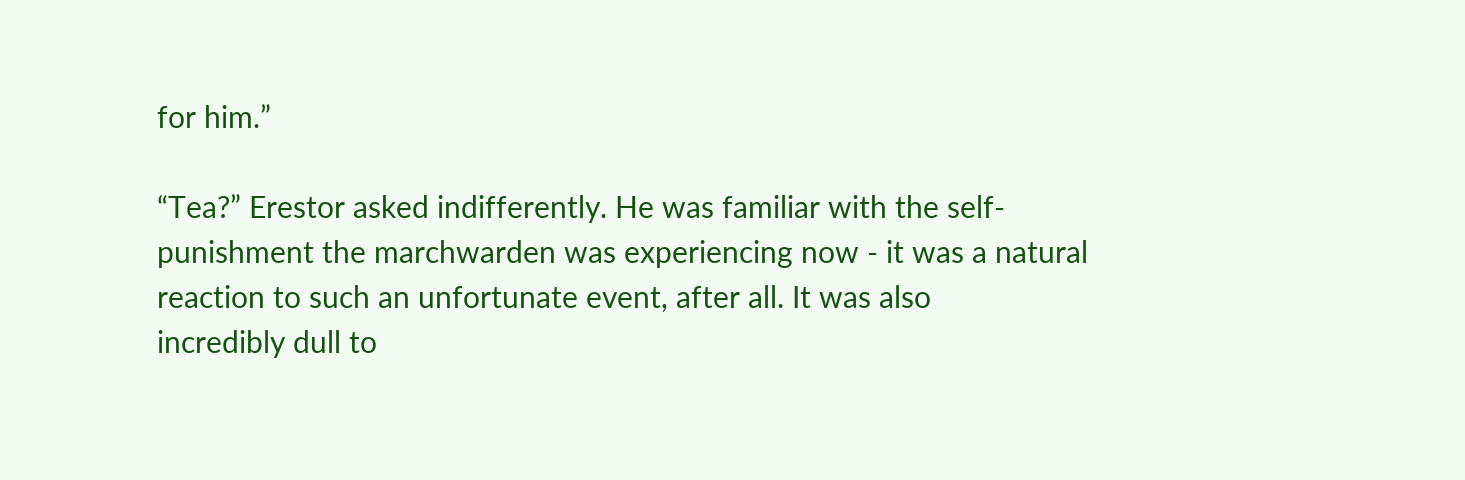for him.”

“Tea?” Erestor asked indifferently. He was familiar with the self-
punishment the marchwarden was experiencing now - it was a natural
reaction to such an unfortunate event, after all. It was also
incredibly dull to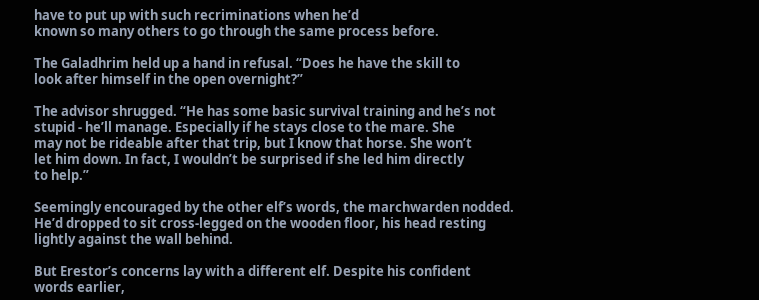have to put up with such recriminations when he’d
known so many others to go through the same process before.

The Galadhrim held up a hand in refusal. “Does he have the skill to
look after himself in the open overnight?”

The advisor shrugged. “He has some basic survival training and he’s not
stupid - he’ll manage. Especially if he stays close to the mare. She
may not be rideable after that trip, but I know that horse. She won’t
let him down. In fact, I wouldn’t be surprised if she led him directly
to help.”

Seemingly encouraged by the other elf’s words, the marchwarden nodded.
He’d dropped to sit cross-legged on the wooden floor, his head resting
lightly against the wall behind.

But Erestor’s concerns lay with a different elf. Despite his confident
words earlier,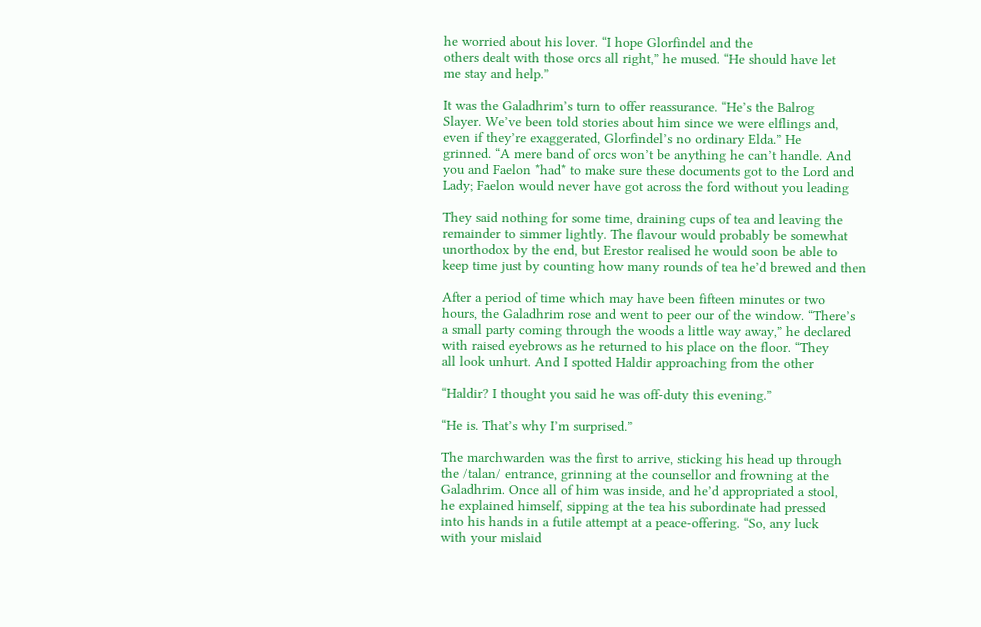he worried about his lover. “I hope Glorfindel and the
others dealt with those orcs all right,” he mused. “He should have let
me stay and help.”

It was the Galadhrim’s turn to offer reassurance. “He’s the Balrog
Slayer. We’ve been told stories about him since we were elflings and,
even if they’re exaggerated, Glorfindel’s no ordinary Elda.” He
grinned. “A mere band of orcs won’t be anything he can’t handle. And
you and Faelon *had* to make sure these documents got to the Lord and
Lady; Faelon would never have got across the ford without you leading

They said nothing for some time, draining cups of tea and leaving the
remainder to simmer lightly. The flavour would probably be somewhat
unorthodox by the end, but Erestor realised he would soon be able to
keep time just by counting how many rounds of tea he’d brewed and then

After a period of time which may have been fifteen minutes or two
hours, the Galadhrim rose and went to peer our of the window. “There’s
a small party coming through the woods a little way away,” he declared
with raised eyebrows as he returned to his place on the floor. “They
all look unhurt. And I spotted Haldir approaching from the other

“Haldir? I thought you said he was off-duty this evening.”

“He is. That’s why I’m surprised.”

The marchwarden was the first to arrive, sticking his head up through
the /talan/ entrance, grinning at the counsellor and frowning at the
Galadhrim. Once all of him was inside, and he’d appropriated a stool,
he explained himself, sipping at the tea his subordinate had pressed
into his hands in a futile attempt at a peace-offering. “So, any luck
with your mislaid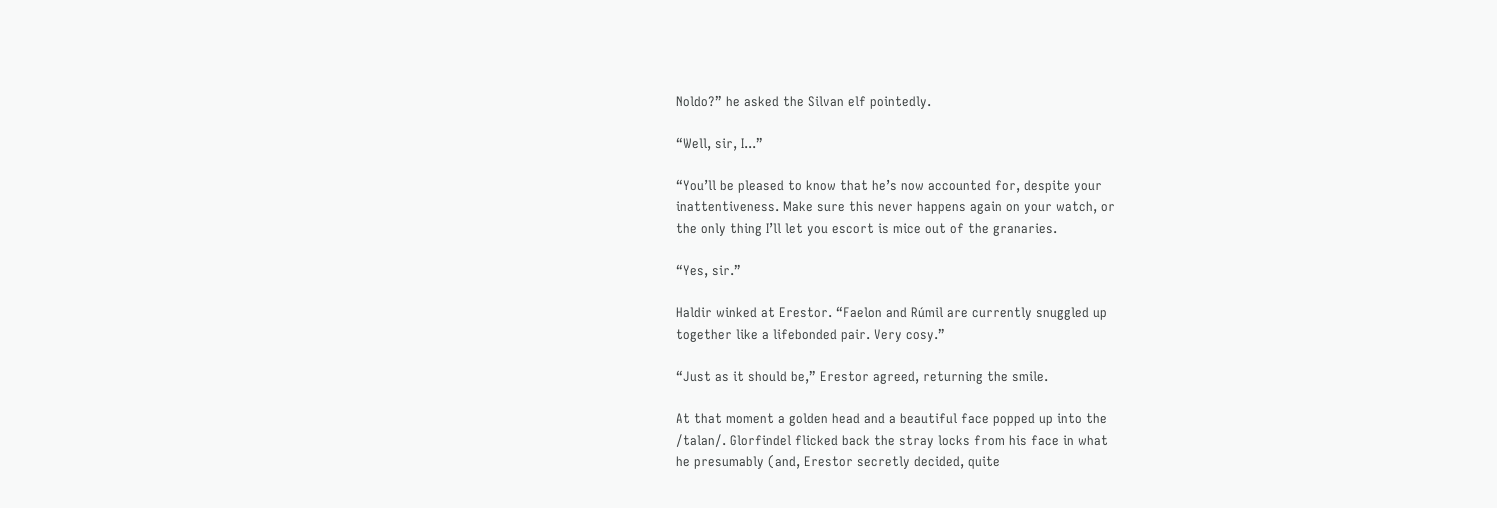Noldo?” he asked the Silvan elf pointedly.

“Well, sir, I...”

“You’ll be pleased to know that he’s now accounted for, despite your
inattentiveness. Make sure this never happens again on your watch, or
the only thing I’ll let you escort is mice out of the granaries.

“Yes, sir.”

Haldir winked at Erestor. “Faelon and Rúmil are currently snuggled up
together like a lifebonded pair. Very cosy.”

“Just as it should be,” Erestor agreed, returning the smile.

At that moment a golden head and a beautiful face popped up into the
/talan/. Glorfindel flicked back the stray locks from his face in what
he presumably (and, Erestor secretly decided, quite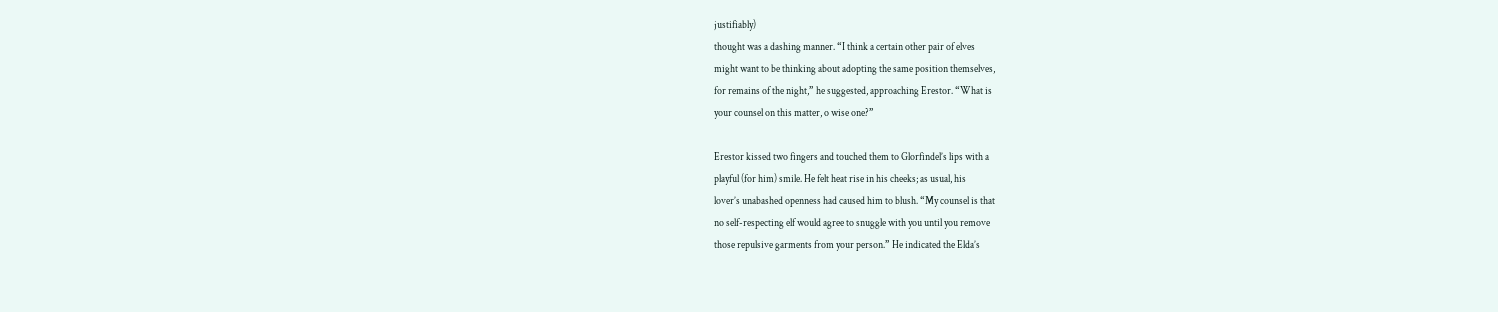justifiably)
thought was a dashing manner. “I think a certain other pair of elves
might want to be thinking about adopting the same position themselves,
for remains of the night,” he suggested, approaching Erestor. “What is
your counsel on this matter, o wise one?”

Erestor kissed two fingers and touched them to Glorfindel’s lips with a
playful (for him) smile. He felt heat rise in his cheeks; as usual, his
lover’s unabashed openness had caused him to blush. “My counsel is that
no self-respecting elf would agree to snuggle with you until you remove
those repulsive garments from your person.” He indicated the Elda’s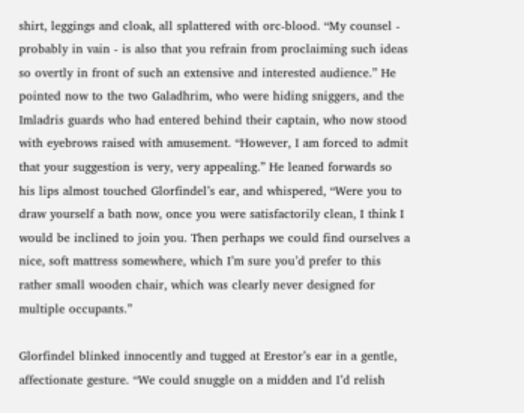shirt, leggings and cloak, all splattered with orc-blood. “My counsel -
probably in vain - is also that you refrain from proclaiming such ideas
so overtly in front of such an extensive and interested audience.” He
pointed now to the two Galadhrim, who were hiding sniggers, and the
Imladris guards who had entered behind their captain, who now stood
with eyebrows raised with amusement. “However, I am forced to admit
that your suggestion is very, very appealing.” He leaned forwards so
his lips almost touched Glorfindel’s ear, and whispered, “Were you to
draw yourself a bath now, once you were satisfactorily clean, I think I
would be inclined to join you. Then perhaps we could find ourselves a
nice, soft mattress somewhere, which I’m sure you’d prefer to this
rather small wooden chair, which was clearly never designed for
multiple occupants.”

Glorfindel blinked innocently and tugged at Erestor’s ear in a gentle,
affectionate gesture. “We could snuggle on a midden and I’d relish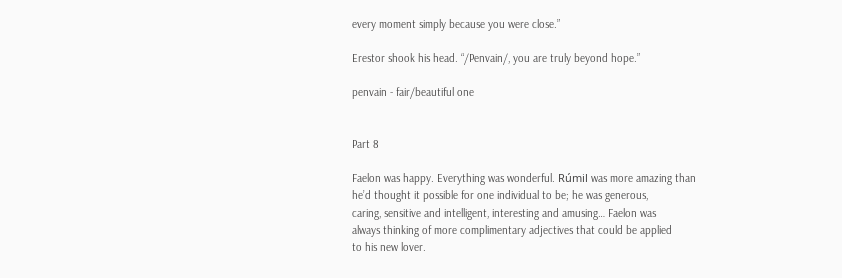every moment simply because you were close.”

Erestor shook his head. “/Penvain/, you are truly beyond hope.”

penvain - fair/beautiful one


Part 8

Faelon was happy. Everything was wonderful. Rúmil was more amazing than
he’d thought it possible for one individual to be; he was generous,
caring, sensitive and intelligent, interesting and amusing… Faelon was
always thinking of more complimentary adjectives that could be applied
to his new lover.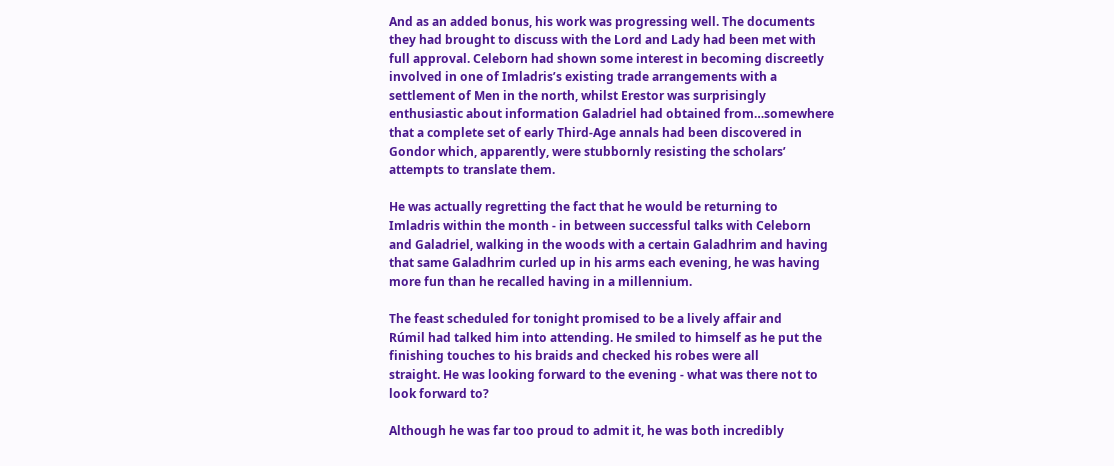And as an added bonus, his work was progressing well. The documents
they had brought to discuss with the Lord and Lady had been met with
full approval. Celeborn had shown some interest in becoming discreetly
involved in one of Imladris’s existing trade arrangements with a
settlement of Men in the north, whilst Erestor was surprisingly
enthusiastic about information Galadriel had obtained from…somewhere
that a complete set of early Third-Age annals had been discovered in
Gondor which, apparently, were stubbornly resisting the scholars’
attempts to translate them.

He was actually regretting the fact that he would be returning to
Imladris within the month - in between successful talks with Celeborn
and Galadriel, walking in the woods with a certain Galadhrim and having
that same Galadhrim curled up in his arms each evening, he was having
more fun than he recalled having in a millennium.

The feast scheduled for tonight promised to be a lively affair and
Rúmil had talked him into attending. He smiled to himself as he put the
finishing touches to his braids and checked his robes were all
straight. He was looking forward to the evening - what was there not to
look forward to?

Although he was far too proud to admit it, he was both incredibly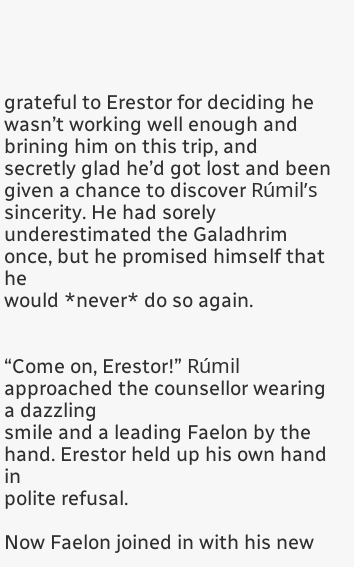grateful to Erestor for deciding he wasn’t working well enough and
brining him on this trip, and secretly glad he’d got lost and been
given a chance to discover Rúmil’s sincerity. He had sorely
underestimated the Galadhrim once, but he promised himself that he
would *never* do so again.


“Come on, Erestor!” Rúmil approached the counsellor wearing a dazzling
smile and a leading Faelon by the hand. Erestor held up his own hand in
polite refusal.

Now Faelon joined in with his new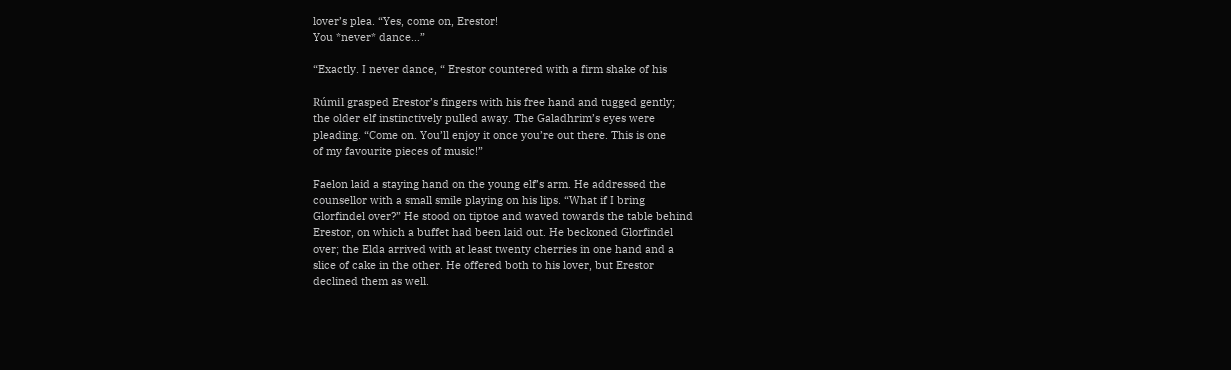lover’s plea. “Yes, come on, Erestor!
You *never* dance…”

“Exactly. I never dance, “ Erestor countered with a firm shake of his

Rúmil grasped Erestor’s fingers with his free hand and tugged gently;
the older elf instinctively pulled away. The Galadhrim’s eyes were
pleading. “Come on. You’ll enjoy it once you’re out there. This is one
of my favourite pieces of music!”

Faelon laid a staying hand on the young elf’s arm. He addressed the
counsellor with a small smile playing on his lips. “What if I bring
Glorfindel over?” He stood on tiptoe and waved towards the table behind
Erestor, on which a buffet had been laid out. He beckoned Glorfindel
over; the Elda arrived with at least twenty cherries in one hand and a
slice of cake in the other. He offered both to his lover, but Erestor
declined them as well.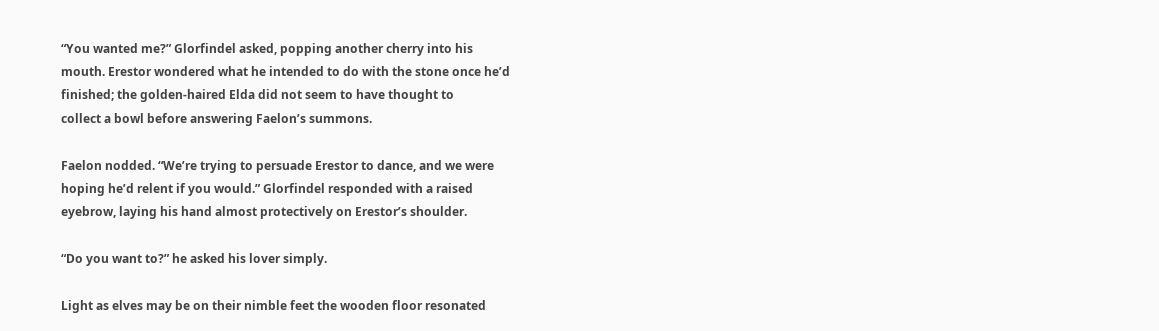“You wanted me?” Glorfindel asked, popping another cherry into his
mouth. Erestor wondered what he intended to do with the stone once he’d
finished; the golden-haired Elda did not seem to have thought to
collect a bowl before answering Faelon’s summons.

Faelon nodded. “We’re trying to persuade Erestor to dance, and we were
hoping he’d relent if you would.” Glorfindel responded with a raised
eyebrow, laying his hand almost protectively on Erestor’s shoulder.

“Do you want to?” he asked his lover simply.

Light as elves may be on their nimble feet the wooden floor resonated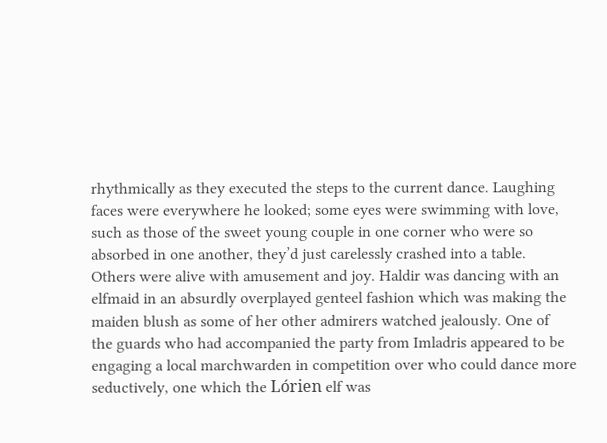rhythmically as they executed the steps to the current dance. Laughing
faces were everywhere he looked; some eyes were swimming with love,
such as those of the sweet young couple in one corner who were so
absorbed in one another, they’d just carelessly crashed into a table.
Others were alive with amusement and joy. Haldir was dancing with an
elfmaid in an absurdly overplayed genteel fashion which was making the
maiden blush as some of her other admirers watched jealously. One of
the guards who had accompanied the party from Imladris appeared to be
engaging a local marchwarden in competition over who could dance more
seductively, one which the Lórien elf was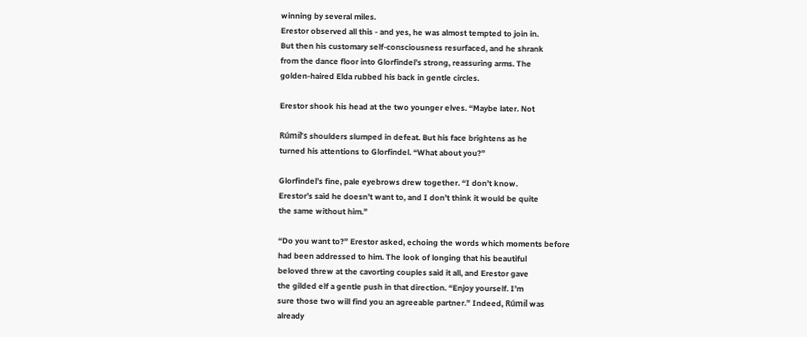winning by several miles.
Erestor observed all this - and yes, he was almost tempted to join in.
But then his customary self-consciousness resurfaced, and he shrank
from the dance floor into Glorfindel’s strong, reassuring arms. The
golden-haired Elda rubbed his back in gentle circles.

Erestor shook his head at the two younger elves. “Maybe later. Not

Rúmil’s shoulders slumped in defeat. But his face brightens as he
turned his attentions to Glorfindel. “What about you?”

Glorfindel’s fine, pale eyebrows drew together. “I don’t know.
Erestor’s said he doesn’t want to, and I don’t think it would be quite
the same without him.”

“Do you want to?” Erestor asked, echoing the words which moments before
had been addressed to him. The look of longing that his beautiful
beloved threw at the cavorting couples said it all, and Erestor gave
the gilded elf a gentle push in that direction. “Enjoy yourself. I’m
sure those two will find you an agreeable partner.” Indeed, Rúmil was
already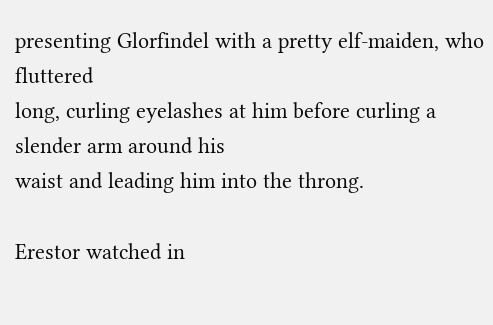presenting Glorfindel with a pretty elf-maiden, who fluttered
long, curling eyelashes at him before curling a slender arm around his
waist and leading him into the throng.

Erestor watched in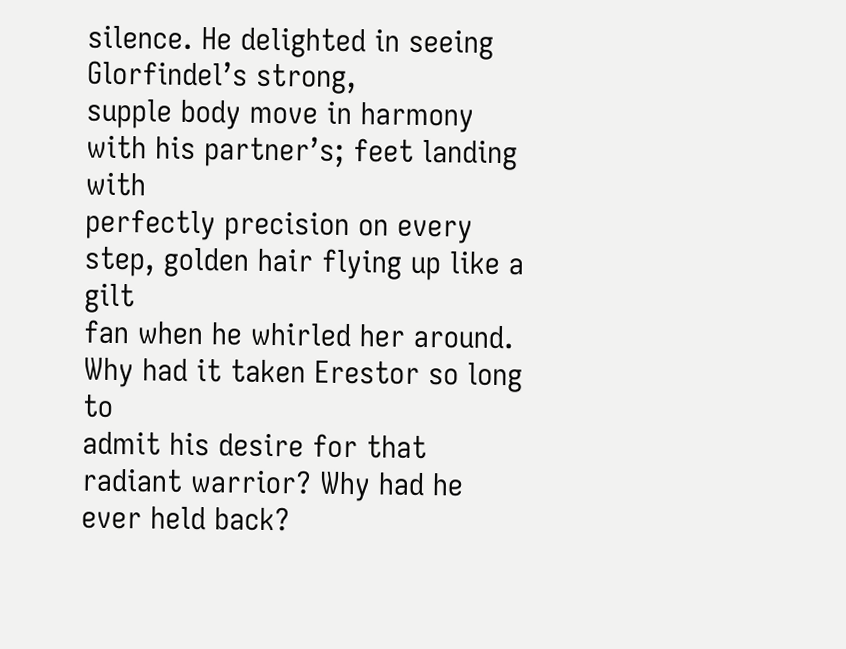silence. He delighted in seeing Glorfindel’s strong,
supple body move in harmony with his partner’s; feet landing with
perfectly precision on every step, golden hair flying up like a gilt
fan when he whirled her around. Why had it taken Erestor so long to
admit his desire for that radiant warrior? Why had he ever held back?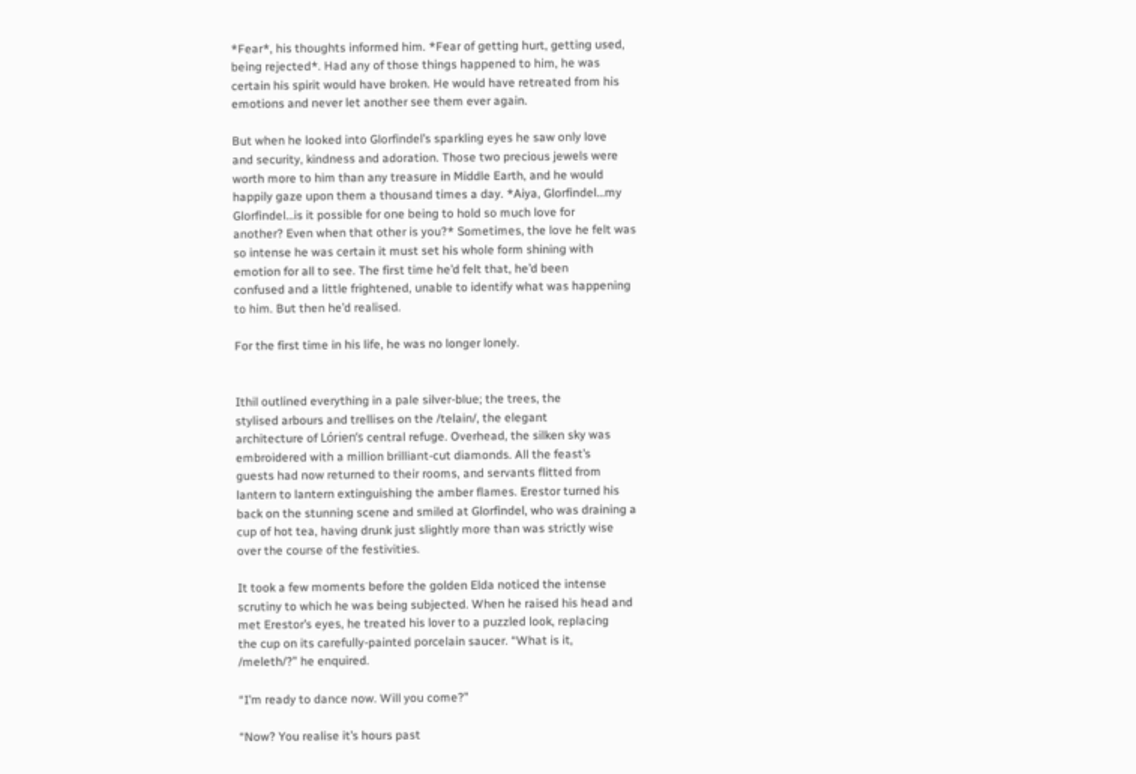*Fear*, his thoughts informed him. *Fear of getting hurt, getting used,
being rejected*. Had any of those things happened to him, he was
certain his spirit would have broken. He would have retreated from his
emotions and never let another see them ever again.

But when he looked into Glorfindel’s sparkling eyes he saw only love
and security, kindness and adoration. Those two precious jewels were
worth more to him than any treasure in Middle Earth, and he would
happily gaze upon them a thousand times a day. *Aiya, Glorfindel…my
Glorfindel…is it possible for one being to hold so much love for
another? Even when that other is you?* Sometimes, the love he felt was
so intense he was certain it must set his whole form shining with
emotion for all to see. The first time he’d felt that, he’d been
confused and a little frightened, unable to identify what was happening
to him. But then he’d realised.

For the first time in his life, he was no longer lonely.


Ithil outlined everything in a pale silver-blue; the trees, the
stylised arbours and trellises on the /telain/, the elegant
architecture of Lórien’s central refuge. Overhead, the silken sky was
embroidered with a million brilliant-cut diamonds. All the feast’s
guests had now returned to their rooms, and servants flitted from
lantern to lantern extinguishing the amber flames. Erestor turned his
back on the stunning scene and smiled at Glorfindel, who was draining a
cup of hot tea, having drunk just slightly more than was strictly wise
over the course of the festivities.

It took a few moments before the golden Elda noticed the intense
scrutiny to which he was being subjected. When he raised his head and
met Erestor’s eyes, he treated his lover to a puzzled look, replacing
the cup on its carefully-painted porcelain saucer. “What is it,
/meleth/?” he enquired.

“I’m ready to dance now. Will you come?”

“Now? You realise it’s hours past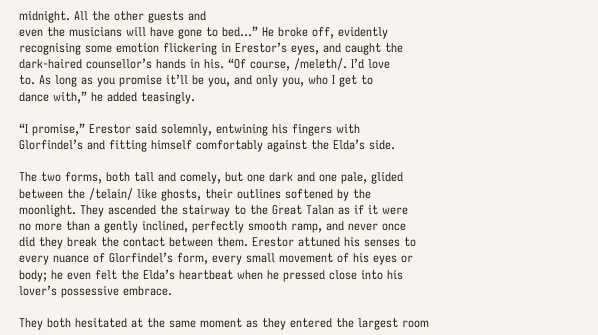midnight. All the other guests and
even the musicians will have gone to bed…” He broke off, evidently
recognising some emotion flickering in Erestor’s eyes, and caught the
dark-haired counsellor’s hands in his. “Of course, /meleth/. I’d love
to. As long as you promise it’ll be you, and only you, who I get to
dance with,” he added teasingly.

“I promise,” Erestor said solemnly, entwining his fingers with
Glorfindel’s and fitting himself comfortably against the Elda’s side.

The two forms, both tall and comely, but one dark and one pale, glided
between the /telain/ like ghosts, their outlines softened by the
moonlight. They ascended the stairway to the Great Talan as if it were
no more than a gently inclined, perfectly smooth ramp, and never once
did they break the contact between them. Erestor attuned his senses to
every nuance of Glorfindel’s form, every small movement of his eyes or
body; he even felt the Elda’s heartbeat when he pressed close into his
lover’s possessive embrace.

They both hesitated at the same moment as they entered the largest room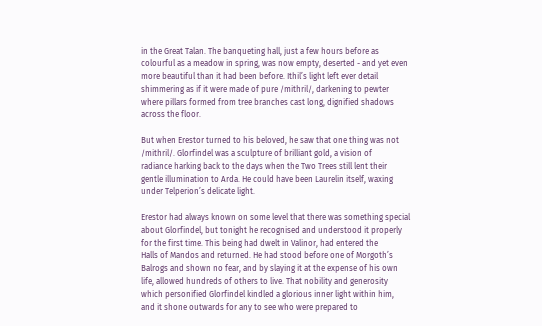in the Great Talan. The banqueting hall, just a few hours before as
colourful as a meadow in spring, was now empty, deserted - and yet even
more beautiful than it had been before. Ithil’s light left ever detail
shimmering as if it were made of pure /mithril/, darkening to pewter
where pillars formed from tree branches cast long, dignified shadows
across the floor.

But when Erestor turned to his beloved, he saw that one thing was not
/mithril/. Glorfindel was a sculpture of brilliant gold, a vision of
radiance harking back to the days when the Two Trees still lent their
gentle illumination to Arda. He could have been Laurelin itself, waxing
under Telperion’s delicate light.

Erestor had always known on some level that there was something special
about Glorfindel, but tonight he recognised and understood it properly
for the first time. This being had dwelt in Valinor, had entered the
Halls of Mandos and returned. He had stood before one of Morgoth’s
Balrogs and shown no fear, and by slaying it at the expense of his own
life, allowed hundreds of others to live. That nobility and generosity
which personified Glorfindel kindled a glorious inner light within him,
and it shone outwards for any to see who were prepared to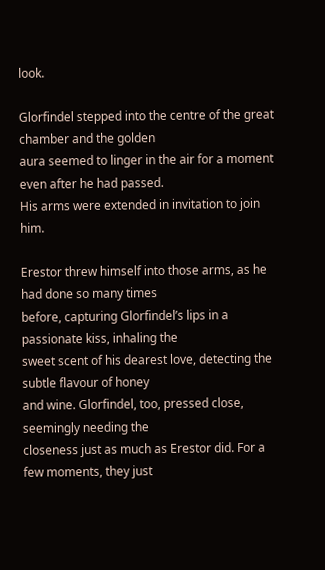look.

Glorfindel stepped into the centre of the great chamber and the golden
aura seemed to linger in the air for a moment even after he had passed.
His arms were extended in invitation to join him.

Erestor threw himself into those arms, as he had done so many times
before, capturing Glorfindel’s lips in a passionate kiss, inhaling the
sweet scent of his dearest love, detecting the subtle flavour of honey
and wine. Glorfindel, too, pressed close, seemingly needing the
closeness just as much as Erestor did. For a few moments, they just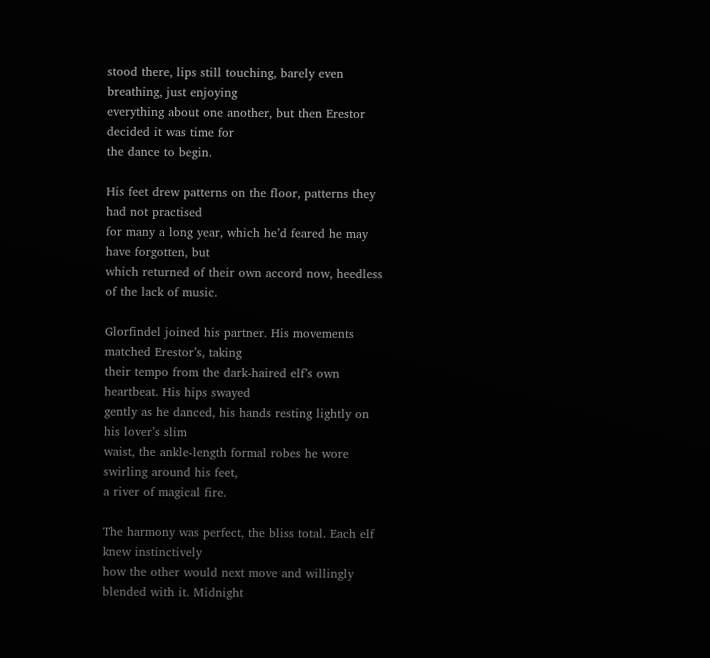stood there, lips still touching, barely even breathing, just enjoying
everything about one another, but then Erestor decided it was time for
the dance to begin.

His feet drew patterns on the floor, patterns they had not practised
for many a long year, which he’d feared he may have forgotten, but
which returned of their own accord now, heedless of the lack of music.

Glorfindel joined his partner. His movements matched Erestor’s, taking
their tempo from the dark-haired elf’s own heartbeat. His hips swayed
gently as he danced, his hands resting lightly on his lover’s slim
waist, the ankle-length formal robes he wore swirling around his feet,
a river of magical fire.

The harmony was perfect, the bliss total. Each elf knew instinctively
how the other would next move and willingly blended with it. Midnight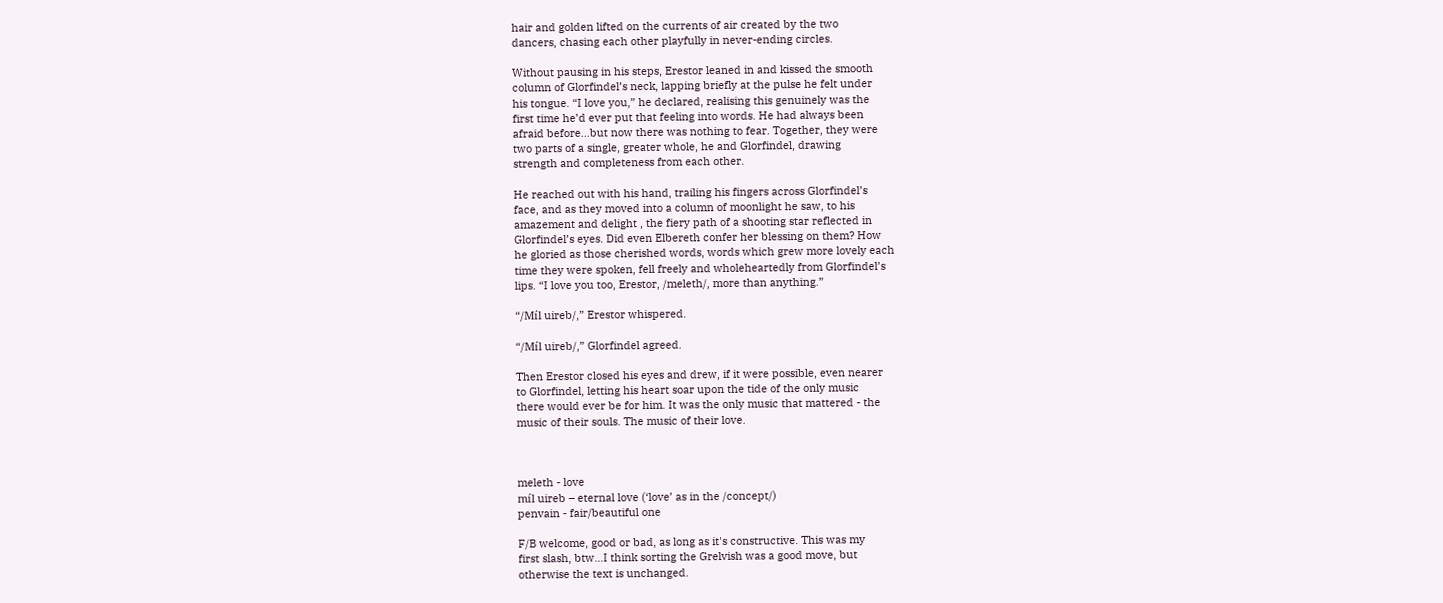hair and golden lifted on the currents of air created by the two
dancers, chasing each other playfully in never-ending circles.

Without pausing in his steps, Erestor leaned in and kissed the smooth
column of Glorfindel’s neck, lapping briefly at the pulse he felt under
his tongue. “I love you,” he declared, realising this genuinely was the
first time he’d ever put that feeling into words. He had always been
afraid before…but now there was nothing to fear. Together, they were
two parts of a single, greater whole, he and Glorfindel, drawing
strength and completeness from each other.

He reached out with his hand, trailing his fingers across Glorfindel’s
face, and as they moved into a column of moonlight he saw, to his
amazement and delight , the fiery path of a shooting star reflected in
Glorfindel’s eyes. Did even Elbereth confer her blessing on them? How
he gloried as those cherished words, words which grew more lovely each
time they were spoken, fell freely and wholeheartedly from Glorfindel’s
lips. “I love you too, Erestor, /meleth/, more than anything.”

“/Míl uireb/,” Erestor whispered.

“/Míl uireb/,” Glorfindel agreed.

Then Erestor closed his eyes and drew, if it were possible, even nearer
to Glorfindel, letting his heart soar upon the tide of the only music
there would ever be for him. It was the only music that mattered - the
music of their souls. The music of their love.



meleth - love
míl uireb – eternal love (‘love’ as in the /concept/)
penvain - fair/beautiful one

F/B welcome, good or bad, as long as it's constructive. This was my
first slash, btw...I think sorting the Grelvish was a good move, but
otherwise the text is unchanged.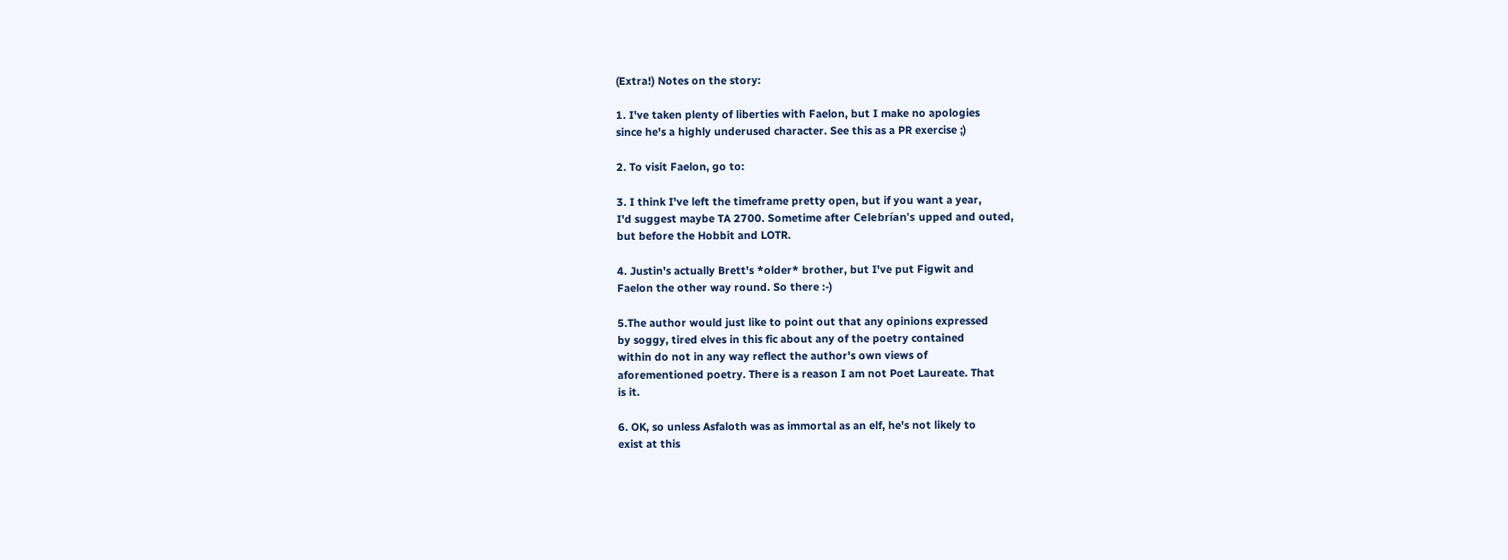(Extra!) Notes on the story:

1. I've taken plenty of liberties with Faelon, but I make no apologies
since he's a highly underused character. See this as a PR exercise ;)

2. To visit Faelon, go to:

3. I think I've left the timeframe pretty open, but if you want a year,
I'd suggest maybe TA 2700. Sometime after Celebrían's upped and outed,
but before the Hobbit and LOTR.

4. Justin's actually Brett's *older* brother, but I've put Figwit and
Faelon the other way round. So there :-)

5.The author would just like to point out that any opinions expressed
by soggy, tired elves in this fic about any of the poetry contained
within do not in any way reflect the author's own views of
aforementioned poetry. There is a reason I am not Poet Laureate. That
is it.

6. OK, so unless Asfaloth was as immortal as an elf, he's not likely to
exist at this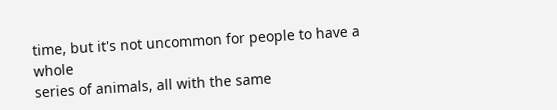time, but it's not uncommon for people to have a whole
series of animals, all with the same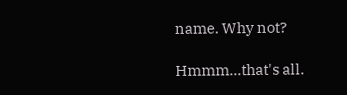name. Why not?

Hmmm...that's all.